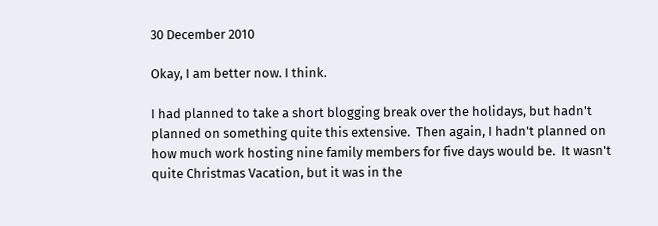30 December 2010

Okay, I am better now. I think.

I had planned to take a short blogging break over the holidays, but hadn't planned on something quite this extensive.  Then again, I hadn't planned on how much work hosting nine family members for five days would be.  It wasn't quite Christmas Vacation, but it was in the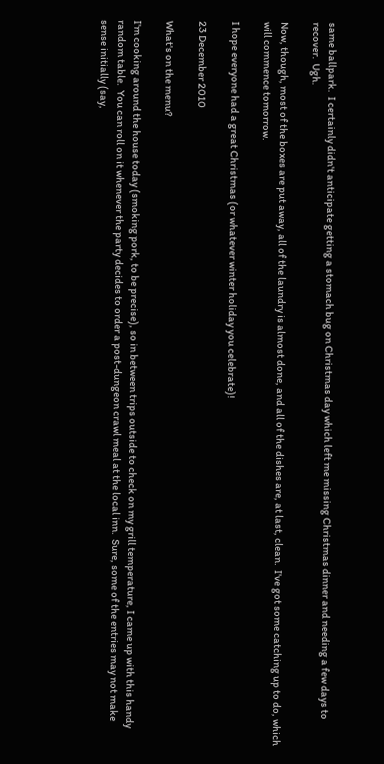same ballpark.  I certainly didn't anticipate getting a stomach bug on Christmas day which left me missing Christmas dinner and needing a few days to recover.  Ugh.

Now, though, most of the boxes are put away, all of the laundry is almost done, and all of the dishes are, at last, clean.  I've got some catching up to do, which will commence tomorrow.

I hope everyone had a great Christmas (or whatever winter holiday you celebrate)!

23 December 2010

What's on the menu?

I'm cooking around the house today (smoking pork, to be precise), so in between trips outside to check on my grill temperature, I came up with this handy random table.  You can roll on it whenever the party decides to order a post-dungeon crawl meal at the local inn.  Sure, some of the entries may not make sense initially (say,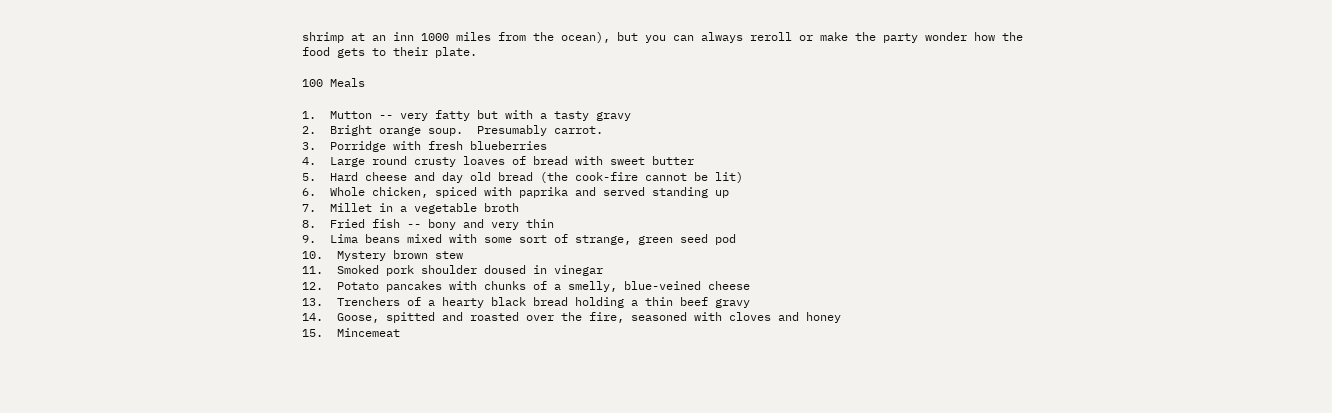shrimp at an inn 1000 miles from the ocean), but you can always reroll or make the party wonder how the food gets to their plate.

100 Meals

1.  Mutton -- very fatty but with a tasty gravy
2.  Bright orange soup.  Presumably carrot.
3.  Porridge with fresh blueberries
4.  Large round crusty loaves of bread with sweet butter
5.  Hard cheese and day old bread (the cook-fire cannot be lit)
6.  Whole chicken, spiced with paprika and served standing up
7.  Millet in a vegetable broth
8.  Fried fish -- bony and very thin
9.  Lima beans mixed with some sort of strange, green seed pod
10.  Mystery brown stew
11.  Smoked pork shoulder doused in vinegar
12.  Potato pancakes with chunks of a smelly, blue-veined cheese
13.  Trenchers of a hearty black bread holding a thin beef gravy
14.  Goose, spitted and roasted over the fire, seasoned with cloves and honey
15.  Mincemeat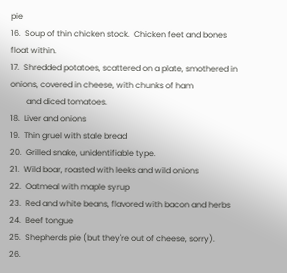pie
16.  Soup of thin chicken stock.  Chicken feet and bones float within.
17.  Shredded potatoes, scattered on a plate, smothered in onions, covered in cheese, with chunks of ham
        and diced tomatoes.
18.  Liver and onions
19.  Thin gruel with stale bread
20.  Grilled snake, unidentifiable type.
21.  Wild boar, roasted with leeks and wild onions
22.  Oatmeal with maple syrup
23.  Red and white beans, flavored with bacon and herbs
24.  Beef tongue
25.  Shepherds pie (but they're out of cheese, sorry).
26.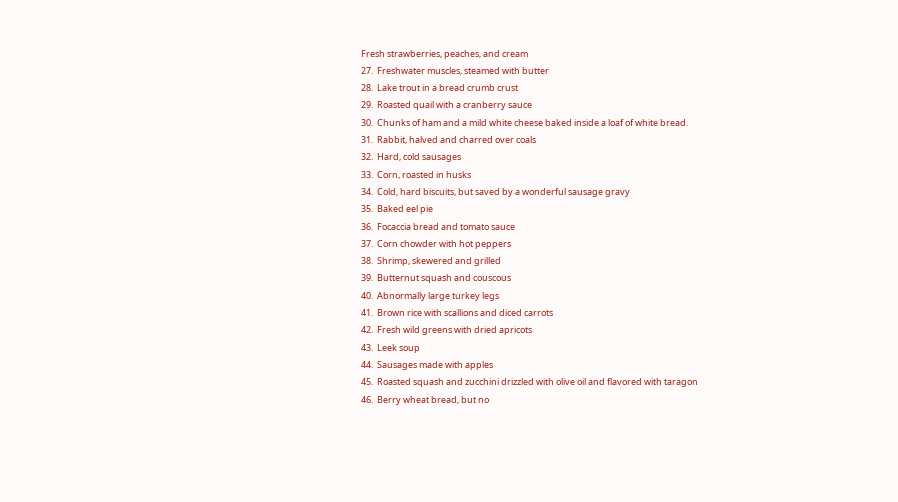Fresh strawberries, peaches, and cream
27.  Freshwater muscles, steamed with butter
28.  Lake trout in a bread crumb crust
29.  Roasted quail with a cranberry sauce
30.  Chunks of ham and a mild white cheese baked inside a loaf of white bread.
31.  Rabbit, halved and charred over coals
32.  Hard, cold sausages
33.  Corn, roasted in husks
34.  Cold, hard biscuits, but saved by a wonderful sausage gravy
35.  Baked eel pie
36.  Focaccia bread and tomato sauce
37.  Corn chowder with hot peppers
38.  Shrimp, skewered and grilled
39.  Butternut squash and couscous
40.  Abnormally large turkey legs
41.  Brown rice with scallions and diced carrots
42.  Fresh wild greens with dried apricots
43.  Leek soup
44.  Sausages made with apples
45.  Roasted squash and zucchini drizzled with olive oil and flavored with taragon
46.  Berry wheat bread, but no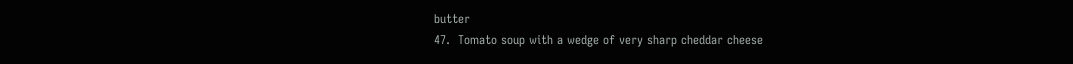butter
47.  Tomato soup with a wedge of very sharp cheddar cheese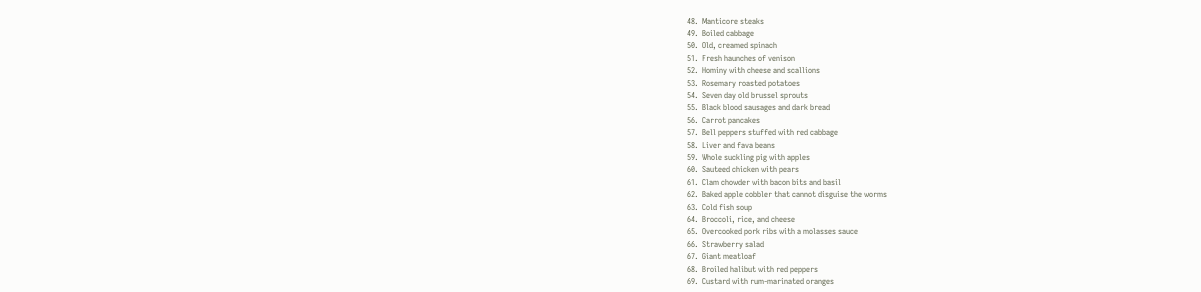48.  Manticore steaks
49.  Boiled cabbage
50.  Old, creamed spinach
51.  Fresh haunches of venison
52.  Hominy with cheese and scallions
53.  Rosemary roasted potatoes
54.  Seven day old brussel sprouts
55.  Black blood sausages and dark bread
56.  Carrot pancakes
57.  Bell peppers stuffed with red cabbage
58.  Liver and fava beans
59.  Whole suckling pig with apples
60.  Sauteed chicken with pears
61.  Clam chowder with bacon bits and basil
62.  Baked apple cobbler that cannot disguise the worms
63.  Cold fish soup
64.  Broccoli, rice, and cheese
65.  Overcooked pork ribs with a molasses sauce
66.  Strawberry salad
67.  Giant meatloaf
68.  Broiled halibut with red peppers
69.  Custard with rum-marinated oranges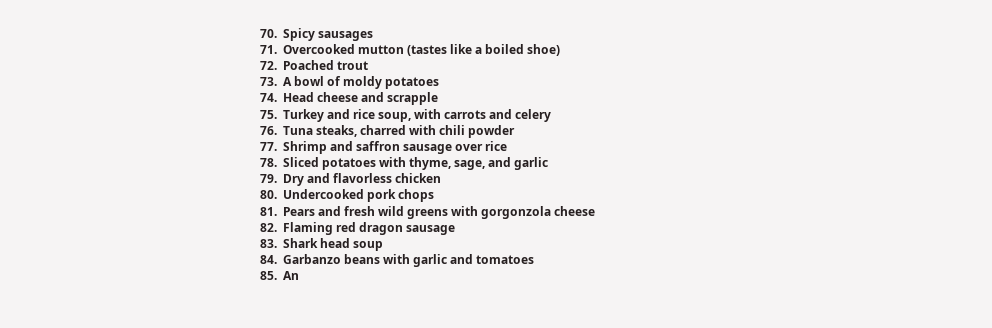70.  Spicy sausages
71.  Overcooked mutton (tastes like a boiled shoe)
72.  Poached trout
73.  A bowl of moldy potatoes
74.  Head cheese and scrapple
75.  Turkey and rice soup, with carrots and celery
76.  Tuna steaks, charred with chili powder
77.  Shrimp and saffron sausage over rice
78.  Sliced potatoes with thyme, sage, and garlic
79.  Dry and flavorless chicken
80.  Undercooked pork chops
81.  Pears and fresh wild greens with gorgonzola cheese
82.  Flaming red dragon sausage
83.  Shark head soup
84.  Garbanzo beans with garlic and tomatoes
85.  An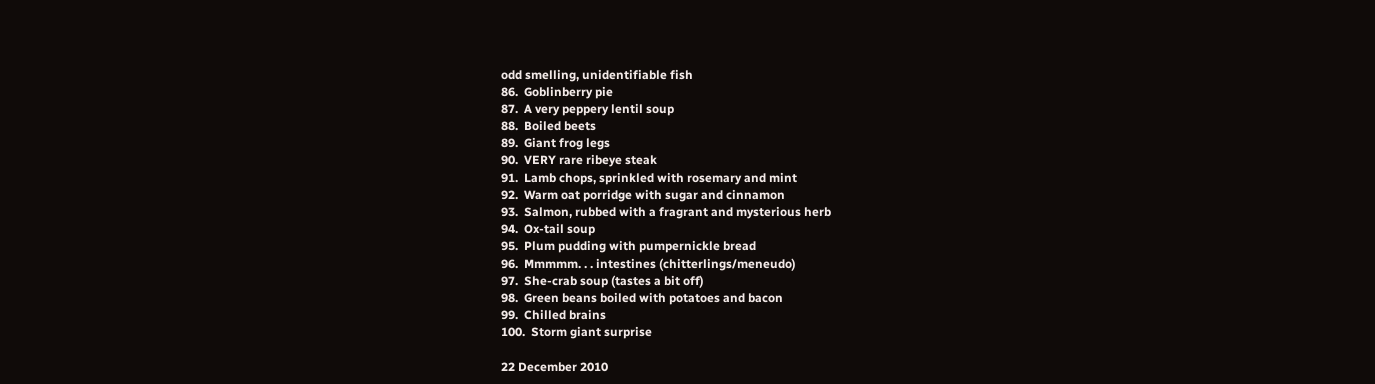odd smelling, unidentifiable fish
86.  Goblinberry pie
87.  A very peppery lentil soup
88.  Boiled beets
89.  Giant frog legs
90.  VERY rare ribeye steak
91.  Lamb chops, sprinkled with rosemary and mint
92.  Warm oat porridge with sugar and cinnamon
93.  Salmon, rubbed with a fragrant and mysterious herb
94.  Ox-tail soup
95.  Plum pudding with pumpernickle bread
96.  Mmmmm. . . intestines (chitterlings/meneudo)
97.  She-crab soup (tastes a bit off)
98.  Green beans boiled with potatoes and bacon
99.  Chilled brains
100.  Storm giant surprise

22 December 2010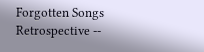Forgotten Songs Retrospective --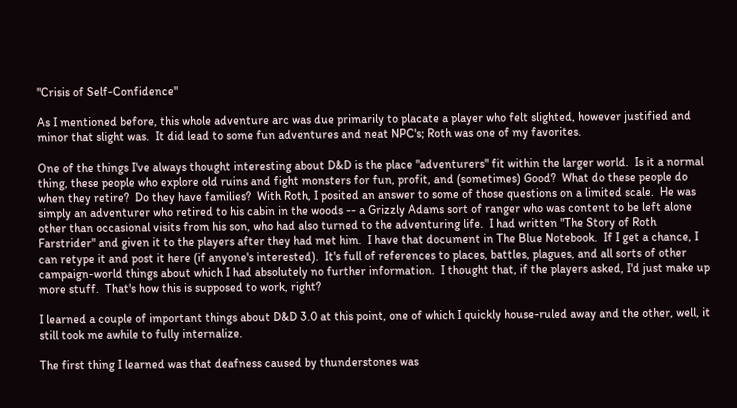"Crisis of Self-Confidence"

As I mentioned before, this whole adventure arc was due primarily to placate a player who felt slighted, however justified and minor that slight was.  It did lead to some fun adventures and neat NPC's; Roth was one of my favorites.

One of the things I've always thought interesting about D&D is the place "adventurers" fit within the larger world.  Is it a normal thing, these people who explore old ruins and fight monsters for fun, profit, and (sometimes) Good?  What do these people do when they retire?  Do they have families?  With Roth, I posited an answer to some of those questions on a limited scale.  He was simply an adventurer who retired to his cabin in the woods -- a Grizzly Adams sort of ranger who was content to be left alone other than occasional visits from his son, who had also turned to the adventuring life.  I had written "The Story of Roth Farstrider" and given it to the players after they had met him.  I have that document in The Blue Notebook.  If I get a chance, I can retype it and post it here (if anyone's interested).  It's full of references to places, battles, plagues, and all sorts of other campaign-world things about which I had absolutely no further information.  I thought that, if the players asked, I'd just make up more stuff.  That's how this is supposed to work, right?

I learned a couple of important things about D&D 3.0 at this point, one of which I quickly house-ruled away and the other, well, it still took me awhile to fully internalize.

The first thing I learned was that deafness caused by thunderstones was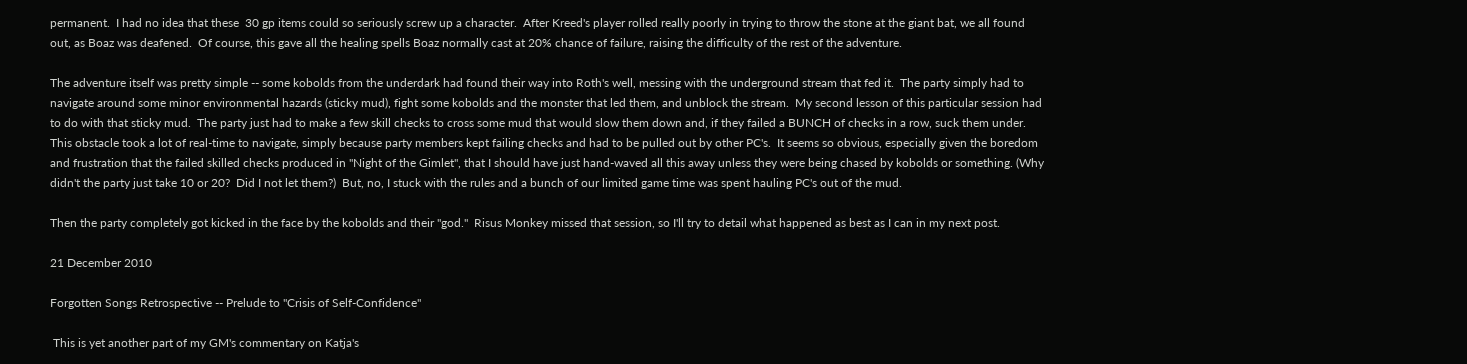permanent.  I had no idea that these  30 gp items could so seriously screw up a character.  After Kreed's player rolled really poorly in trying to throw the stone at the giant bat, we all found out, as Boaz was deafened.  Of course, this gave all the healing spells Boaz normally cast at 20% chance of failure, raising the difficulty of the rest of the adventure.

The adventure itself was pretty simple -- some kobolds from the underdark had found their way into Roth's well, messing with the underground stream that fed it.  The party simply had to navigate around some minor environmental hazards (sticky mud), fight some kobolds and the monster that led them, and unblock the stream.  My second lesson of this particular session had to do with that sticky mud.  The party just had to make a few skill checks to cross some mud that would slow them down and, if they failed a BUNCH of checks in a row, suck them under.  This obstacle took a lot of real-time to navigate, simply because party members kept failing checks and had to be pulled out by other PC's.  It seems so obvious, especially given the boredom and frustration that the failed skilled checks produced in "Night of the Gimlet", that I should have just hand-waved all this away unless they were being chased by kobolds or something. (Why didn't the party just take 10 or 20?  Did I not let them?)  But, no, I stuck with the rules and a bunch of our limited game time was spent hauling PC's out of the mud.

Then the party completely got kicked in the face by the kobolds and their "god."  Risus Monkey missed that session, so I'll try to detail what happened as best as I can in my next post.

21 December 2010

Forgotten Songs Retrospective -- Prelude to "Crisis of Self-Confidence"

 This is yet another part of my GM's commentary on Katja's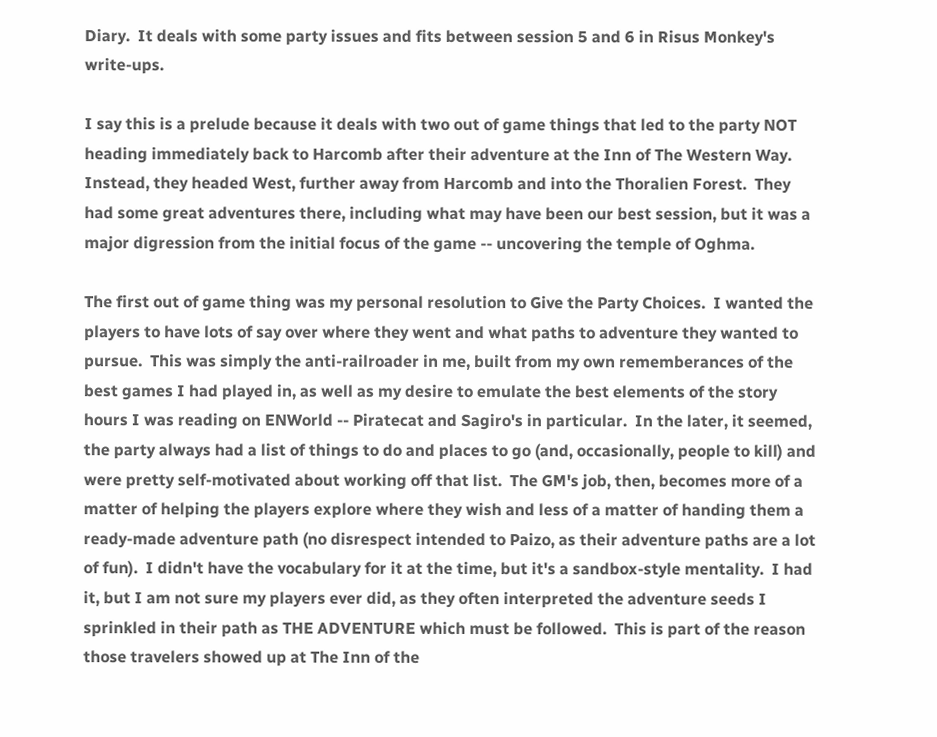Diary.  It deals with some party issues and fits between session 5 and 6 in Risus Monkey's write-ups.

I say this is a prelude because it deals with two out of game things that led to the party NOT heading immediately back to Harcomb after their adventure at the Inn of The Western Way.  Instead, they headed West, further away from Harcomb and into the Thoralien Forest.  They had some great adventures there, including what may have been our best session, but it was a major digression from the initial focus of the game -- uncovering the temple of Oghma.

The first out of game thing was my personal resolution to Give the Party Choices.  I wanted the players to have lots of say over where they went and what paths to adventure they wanted to pursue.  This was simply the anti-railroader in me, built from my own rememberances of the best games I had played in, as well as my desire to emulate the best elements of the story hours I was reading on ENWorld -- Piratecat and Sagiro's in particular.  In the later, it seemed, the party always had a list of things to do and places to go (and, occasionally, people to kill) and were pretty self-motivated about working off that list.  The GM's job, then, becomes more of a matter of helping the players explore where they wish and less of a matter of handing them a ready-made adventure path (no disrespect intended to Paizo, as their adventure paths are a lot of fun).  I didn't have the vocabulary for it at the time, but it's a sandbox-style mentality.  I had it, but I am not sure my players ever did, as they often interpreted the adventure seeds I sprinkled in their path as THE ADVENTURE which must be followed.  This is part of the reason those travelers showed up at The Inn of the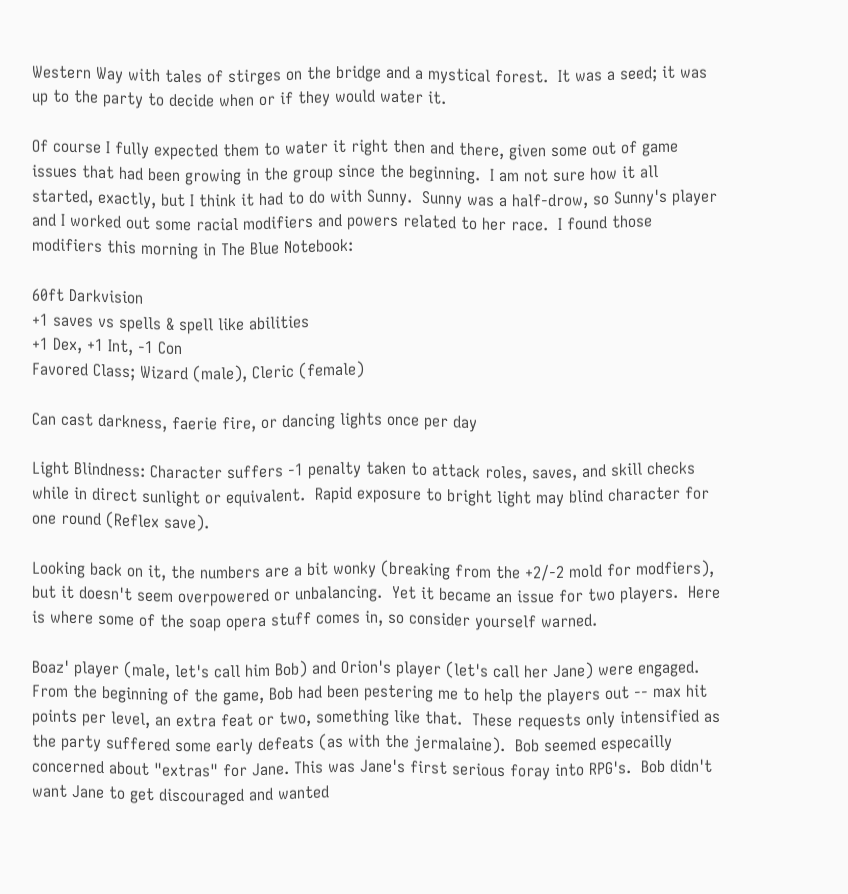Western Way with tales of stirges on the bridge and a mystical forest.  It was a seed; it was up to the party to decide when or if they would water it.

Of course I fully expected them to water it right then and there, given some out of game issues that had been growing in the group since the beginning.  I am not sure how it all started, exactly, but I think it had to do with Sunny.  Sunny was a half-drow, so Sunny's player and I worked out some racial modifiers and powers related to her race.  I found those modifiers this morning in The Blue Notebook:

60ft Darkvision
+1 saves vs spells & spell like abilities
+1 Dex, +1 Int, -1 Con
Favored Class; Wizard (male), Cleric (female)

Can cast darkness, faerie fire, or dancing lights once per day

Light Blindness: Character suffers -1 penalty taken to attack roles, saves, and skill checks while in direct sunlight or equivalent.  Rapid exposure to bright light may blind character for one round (Reflex save).

Looking back on it, the numbers are a bit wonky (breaking from the +2/-2 mold for modfiers), but it doesn't seem overpowered or unbalancing.  Yet it became an issue for two players.  Here is where some of the soap opera stuff comes in, so consider yourself warned.

Boaz' player (male, let's call him Bob) and Orion's player (let's call her Jane) were engaged.  From the beginning of the game, Bob had been pestering me to help the players out -- max hit points per level, an extra feat or two, something like that.  These requests only intensified as the party suffered some early defeats (as with the jermalaine).  Bob seemed especailly concerned about "extras" for Jane. This was Jane's first serious foray into RPG's.  Bob didn't want Jane to get discouraged and wanted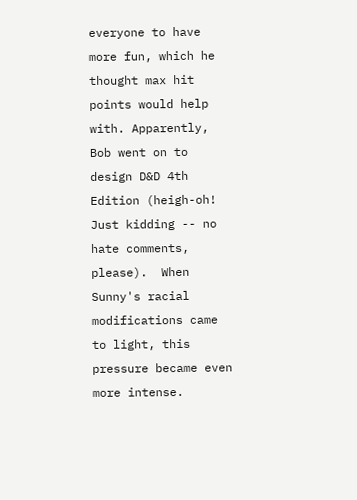everyone to have more fun, which he thought max hit points would help with. Apparently, Bob went on to design D&D 4th Edition (heigh-oh!  Just kidding -- no hate comments, please).  When Sunny's racial modifications came to light, this pressure became even more intense.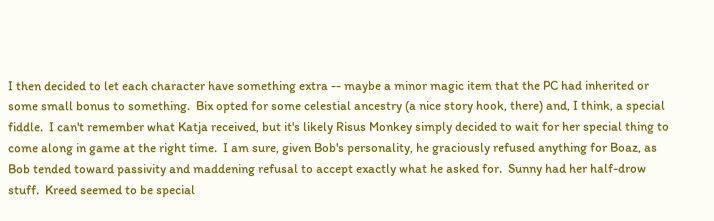I then decided to let each character have something extra -- maybe a minor magic item that the PC had inherited or some small bonus to something.  Bix opted for some celestial ancestry (a nice story hook, there) and, I think, a special fiddle.  I can't remember what Katja received, but it's likely Risus Monkey simply decided to wait for her special thing to come along in game at the right time.  I am sure, given Bob's personality, he graciously refused anything for Boaz, as Bob tended toward passivity and maddening refusal to accept exactly what he asked for.  Sunny had her half-drow stuff.  Kreed seemed to be special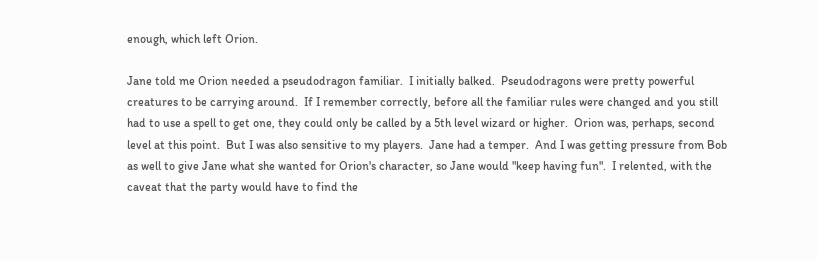enough, which left Orion.

Jane told me Orion needed a pseudodragon familiar.  I initially balked.  Pseudodragons were pretty powerful creatures to be carrying around.  If I remember correctly, before all the familiar rules were changed and you still had to use a spell to get one, they could only be called by a 5th level wizard or higher.  Orion was, perhaps, second level at this point.  But I was also sensitive to my players.  Jane had a temper.  And I was getting pressure from Bob as well to give Jane what she wanted for Orion's character, so Jane would "keep having fun".  I relented, with the caveat that the party would have to find the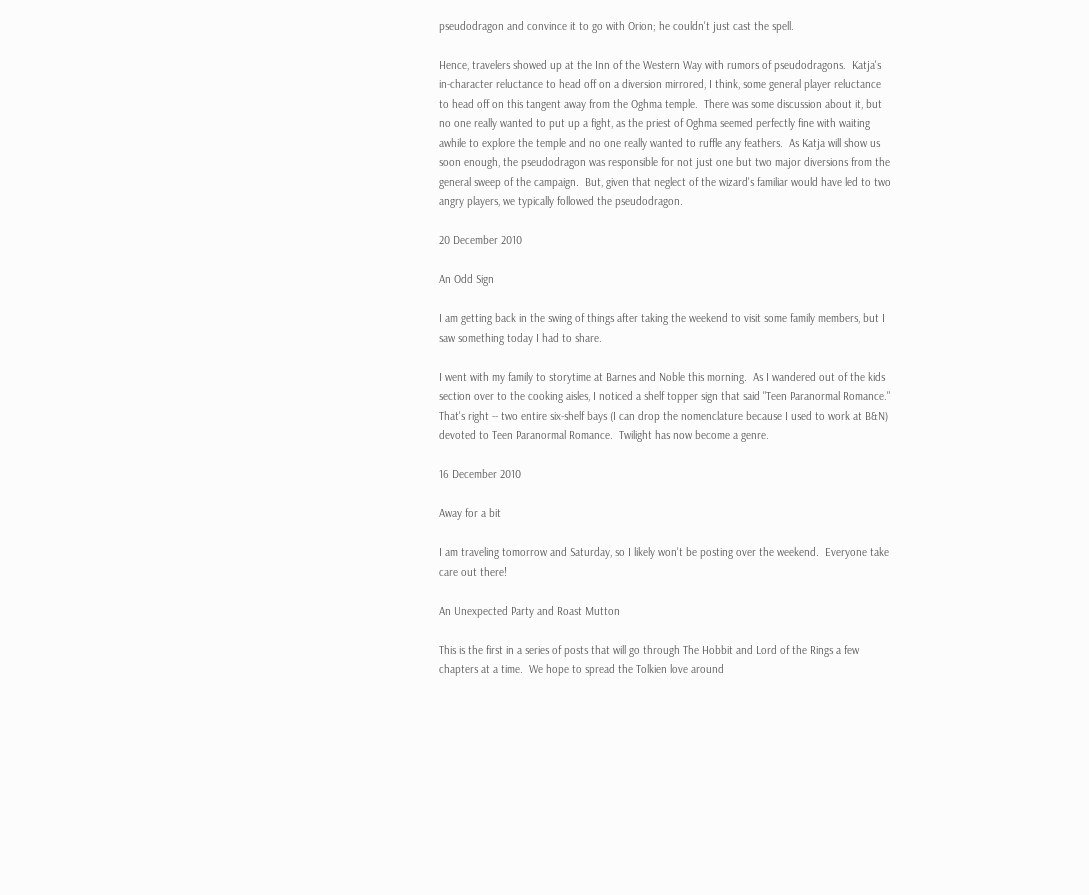pseudodragon and convince it to go with Orion; he couldn't just cast the spell.

Hence, travelers showed up at the Inn of the Western Way with rumors of pseudodragons.  Katja's in-character reluctance to head off on a diversion mirrored, I think, some general player reluctance to head off on this tangent away from the Oghma temple.  There was some discussion about it, but no one really wanted to put up a fight, as the priest of Oghma seemed perfectly fine with waiting awhile to explore the temple and no one really wanted to ruffle any feathers.  As Katja will show us soon enough, the pseudodragon was responsible for not just one but two major diversions from the general sweep of the campaign.  But, given that neglect of the wizard's familiar would have led to two angry players, we typically followed the pseudodragon.

20 December 2010

An Odd Sign

I am getting back in the swing of things after taking the weekend to visit some family members, but I saw something today I had to share.

I went with my family to storytime at Barnes and Noble this morning.  As I wandered out of the kids section over to the cooking aisles, I noticed a shelf topper sign that said "Teen Paranormal Romance."  That's right -- two entire six-shelf bays (I can drop the nomenclature because I used to work at B&N) devoted to Teen Paranormal Romance.  Twilight has now become a genre.

16 December 2010

Away for a bit

I am traveling tomorrow and Saturday, so I likely won't be posting over the weekend.  Everyone take care out there!

An Unexpected Party and Roast Mutton

This is the first in a series of posts that will go through The Hobbit and Lord of the Rings a few chapters at a time.  We hope to spread the Tolkien love around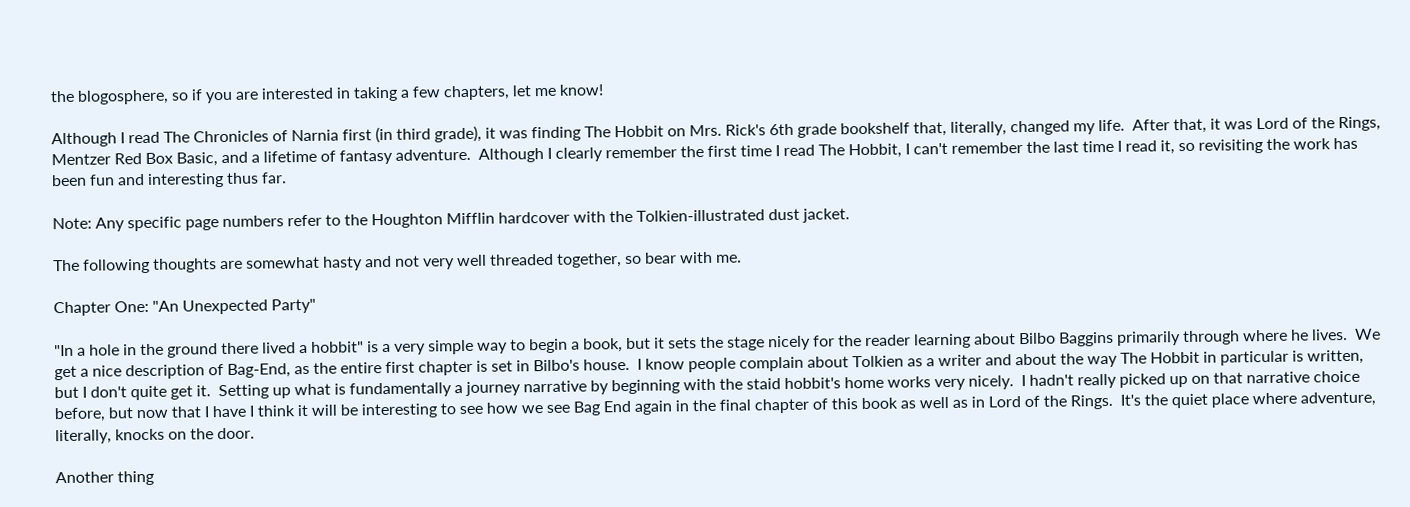the blogosphere, so if you are interested in taking a few chapters, let me know!

Although I read The Chronicles of Narnia first (in third grade), it was finding The Hobbit on Mrs. Rick's 6th grade bookshelf that, literally, changed my life.  After that, it was Lord of the Rings, Mentzer Red Box Basic, and a lifetime of fantasy adventure.  Although I clearly remember the first time I read The Hobbit, I can't remember the last time I read it, so revisiting the work has been fun and interesting thus far.

Note: Any specific page numbers refer to the Houghton Mifflin hardcover with the Tolkien-illustrated dust jacket.

The following thoughts are somewhat hasty and not very well threaded together, so bear with me.

Chapter One: "An Unexpected Party"

"In a hole in the ground there lived a hobbit" is a very simple way to begin a book, but it sets the stage nicely for the reader learning about Bilbo Baggins primarily through where he lives.  We get a nice description of Bag-End, as the entire first chapter is set in Bilbo's house.  I know people complain about Tolkien as a writer and about the way The Hobbit in particular is written, but I don't quite get it.  Setting up what is fundamentally a journey narrative by beginning with the staid hobbit's home works very nicely.  I hadn't really picked up on that narrative choice before, but now that I have I think it will be interesting to see how we see Bag End again in the final chapter of this book as well as in Lord of the Rings.  It's the quiet place where adventure, literally, knocks on the door.

Another thing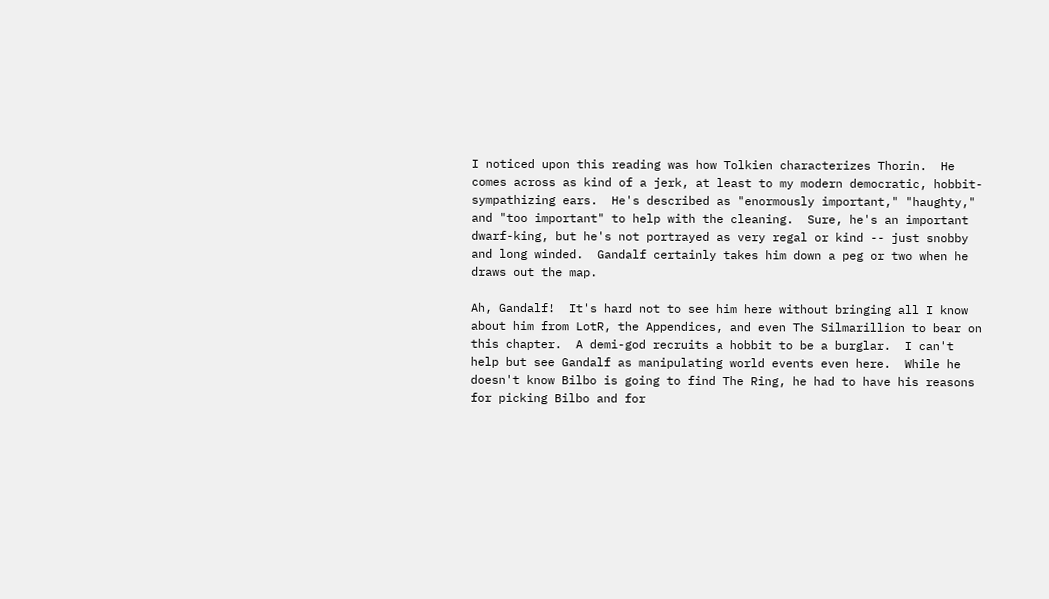I noticed upon this reading was how Tolkien characterizes Thorin.  He comes across as kind of a jerk, at least to my modern democratic, hobbit-sympathizing ears.  He's described as "enormously important," "haughty," and "too important" to help with the cleaning.  Sure, he's an important dwarf-king, but he's not portrayed as very regal or kind -- just snobby and long winded.  Gandalf certainly takes him down a peg or two when he draws out the map.

Ah, Gandalf!  It's hard not to see him here without bringing all I know about him from LotR, the Appendices, and even The Silmarillion to bear on this chapter.  A demi-god recruits a hobbit to be a burglar.  I can't help but see Gandalf as manipulating world events even here.  While he doesn't know Bilbo is going to find The Ring, he had to have his reasons for picking Bilbo and for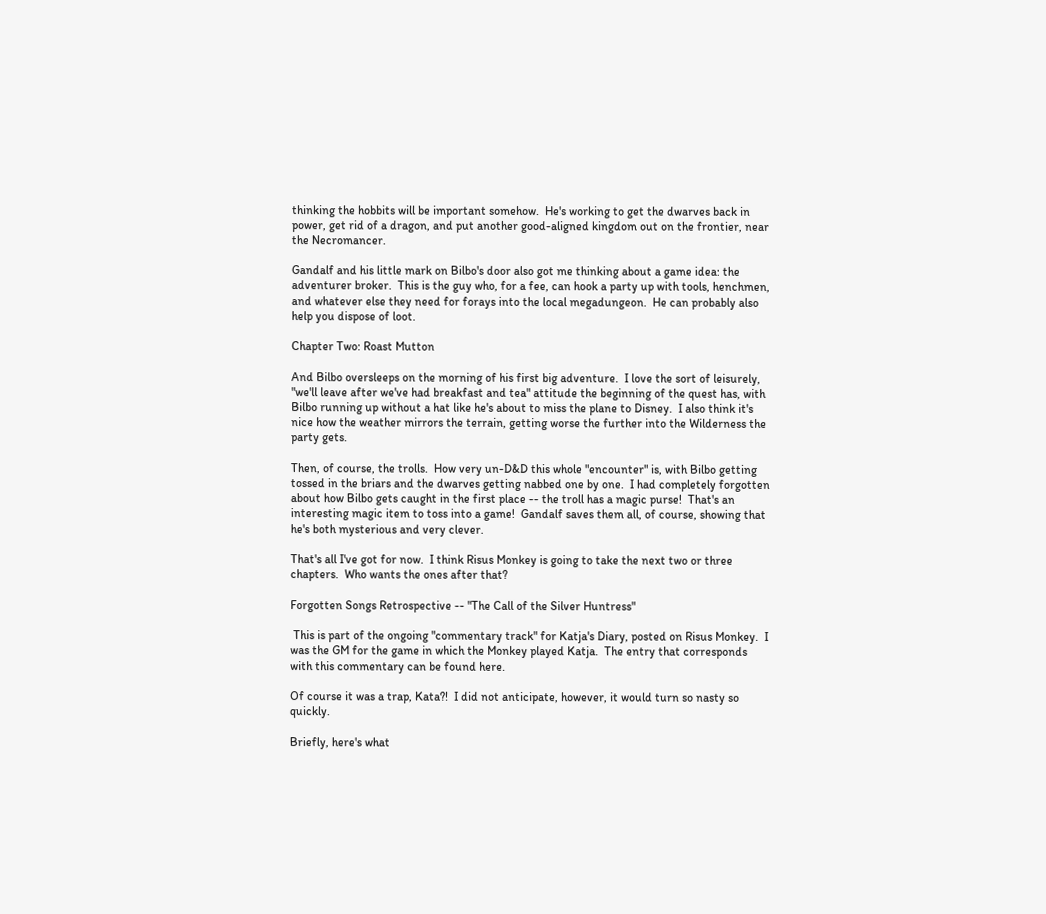thinking the hobbits will be important somehow.  He's working to get the dwarves back in power, get rid of a dragon, and put another good-aligned kingdom out on the frontier, near the Necromancer.

Gandalf and his little mark on Bilbo's door also got me thinking about a game idea: the adventurer broker.  This is the guy who, for a fee, can hook a party up with tools, henchmen, and whatever else they need for forays into the local megadungeon.  He can probably also help you dispose of loot.

Chapter Two: Roast Mutton

And Bilbo oversleeps on the morning of his first big adventure.  I love the sort of leisurely, "we'll leave after we've had breakfast and tea" attitude the beginning of the quest has, with Bilbo running up without a hat like he's about to miss the plane to Disney.  I also think it's nice how the weather mirrors the terrain, getting worse the further into the Wilderness the party gets.

Then, of course, the trolls.  How very un-D&D this whole "encounter" is, with Bilbo getting tossed in the briars and the dwarves getting nabbed one by one.  I had completely forgotten about how Bilbo gets caught in the first place -- the troll has a magic purse!  That's an interesting magic item to toss into a game!  Gandalf saves them all, of course, showing that he's both mysterious and very clever.

That's all I've got for now.  I think Risus Monkey is going to take the next two or three chapters.  Who wants the ones after that?

Forgotten Songs Retrospective -- "The Call of the Silver Huntress"

 This is part of the ongoing "commentary track" for Katja's Diary, posted on Risus Monkey.  I was the GM for the game in which the Monkey played Katja.  The entry that corresponds with this commentary can be found here.

Of course it was a trap, Kata?!  I did not anticipate, however, it would turn so nasty so quickly.

Briefly, here's what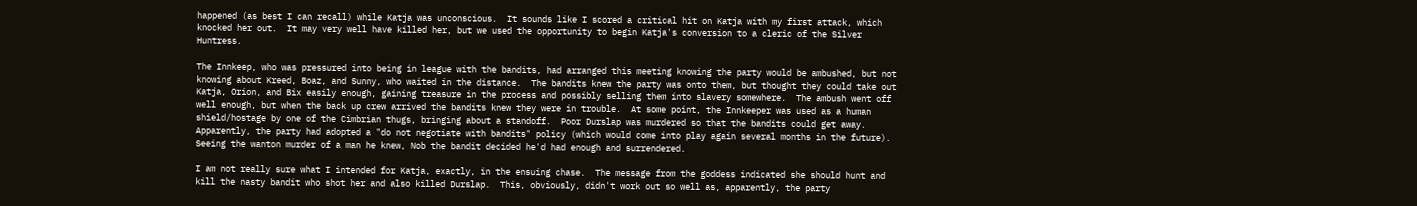happened (as best I can recall) while Katja was unconscious.  It sounds like I scored a critical hit on Katja with my first attack, which knocked her out.  It may very well have killed her, but we used the opportunity to begin Katja's conversion to a cleric of the Silver Huntress.

The Innkeep, who was pressured into being in league with the bandits, had arranged this meeting knowing the party would be ambushed, but not knowing about Kreed, Boaz, and Sunny, who waited in the distance.  The bandits knew the party was onto them, but thought they could take out Katja, Orion, and Bix easily enough, gaining treasure in the process and possibly selling them into slavery somewhere.  The ambush went off well enough, but when the back up crew arrived the bandits knew they were in trouble.  At some point, the Innkeeper was used as a human shield/hostage by one of the Cimbrian thugs, bringing about a standoff.  Poor Durslap was murdered so that the bandits could get away.  Apparently, the party had adopted a "do not negotiate with bandits" policy (which would come into play again several months in the future).  Seeing the wanton murder of a man he knew, Nob the bandit decided he'd had enough and surrendered.

I am not really sure what I intended for Katja, exactly, in the ensuing chase.  The message from the goddess indicated she should hunt and kill the nasty bandit who shot her and also killed Durslap.  This, obviously, didn't work out so well as, apparently, the party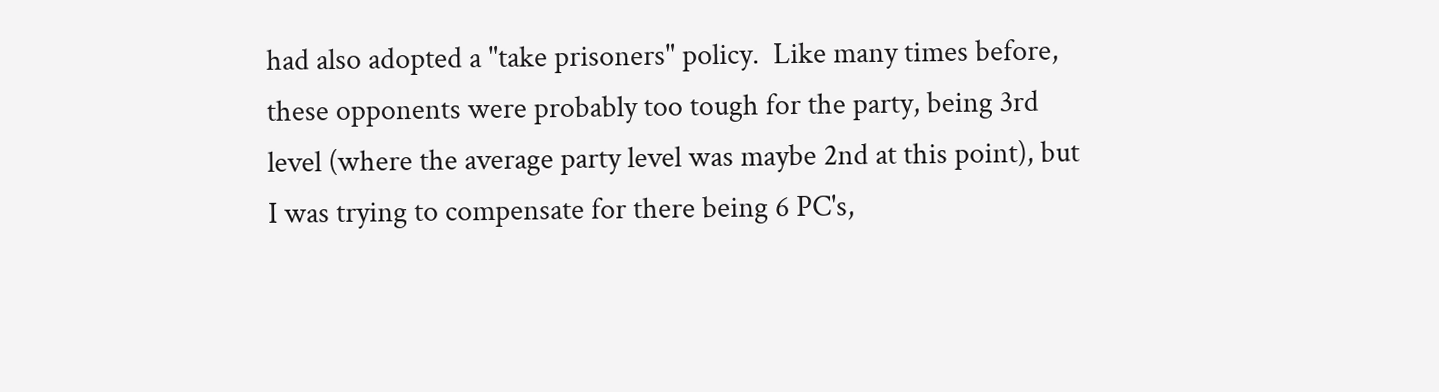had also adopted a "take prisoners" policy.  Like many times before, these opponents were probably too tough for the party, being 3rd level (where the average party level was maybe 2nd at this point), but I was trying to compensate for there being 6 PC's,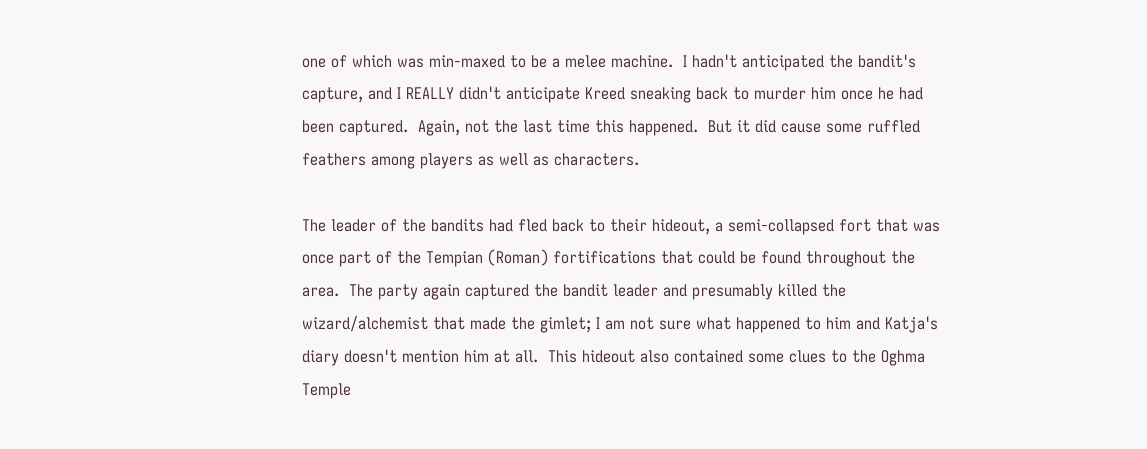one of which was min-maxed to be a melee machine.  I hadn't anticipated the bandit's capture, and I REALLY didn't anticipate Kreed sneaking back to murder him once he had been captured.  Again, not the last time this happened.  But it did cause some ruffled feathers among players as well as characters.

The leader of the bandits had fled back to their hideout, a semi-collapsed fort that was once part of the Tempian (Roman) fortifications that could be found throughout the area.  The party again captured the bandit leader and presumably killed the wizard/alchemist that made the gimlet; I am not sure what happened to him and Katja's diary doesn't mention him at all.  This hideout also contained some clues to the Oghma Temple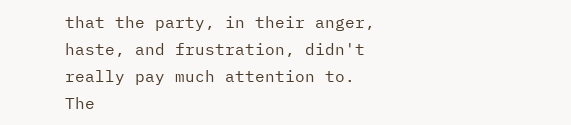that the party, in their anger, haste, and frustration, didn't really pay much attention to.  The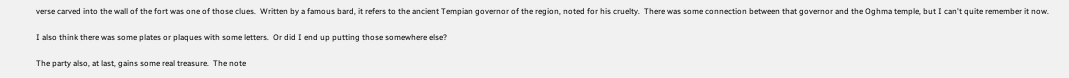verse carved into the wall of the fort was one of those clues.  Written by a famous bard, it refers to the ancient Tempian governor of the region, noted for his cruelty.  There was some connection between that governor and the Oghma temple, but I can't quite remember it now.

I also think there was some plates or plaques with some letters.  Or did I end up putting those somewhere else?

The party also, at last, gains some real treasure.  The note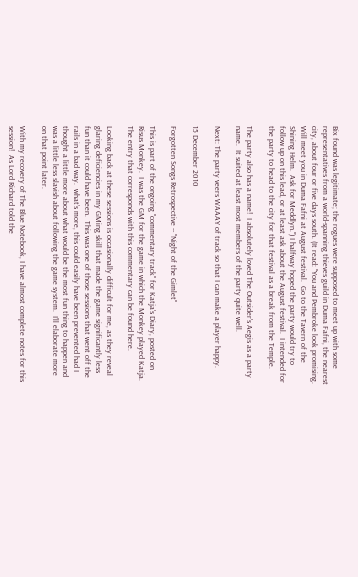Bix found was legitimate; the rogues were supposed to meet up with some representatives from a world-spanning thieves guild in Duma Fafni, the nearest city, about four or five days south. (It read: "You and Pembroke look promising.  Will meet you in Duma Fafni at August festival.  Go to the Tavern of the Shining Helm.  Ask for Meddlyn.") I halfway hoped the party would try to follow up on this lead, or at least ask about the August festival.  I intended for the party to head to the city for that festival as a break from the Temple.

The party also has a name!  I absolutely loved The Outsider's Aegis as a party name.  It suited at least most members of the party quite well.

Next: The party veers WAAAY of track so that I can make a player happy.

15 December 2010

Forgotten Songs Retrospective -- "Night of the Gimlet"

This is part of the ongoing "commentary track" for Katja's Diary, posted on Risus Monkey.  I was the GM for the game in which the Monkey played Katja.  The entry that corresponds with this commentary can be found here.

Looking back at these sessions is occasionally difficult for me, as they reveal glaring deficiencies in my GMing skill that made the game significantly less fun than it could have been.  This was one of those sessions that went off the rails in a bad way.  what’s more, this could easily have been prevented had I thought a little more about what would be the most fun thing to happen and was a little less slavish about following the game system.  I’ll elaborate more on that point later.

With my recovery of The Blue Notebook, I have almost complete notes for this session!  As Lord Richard told the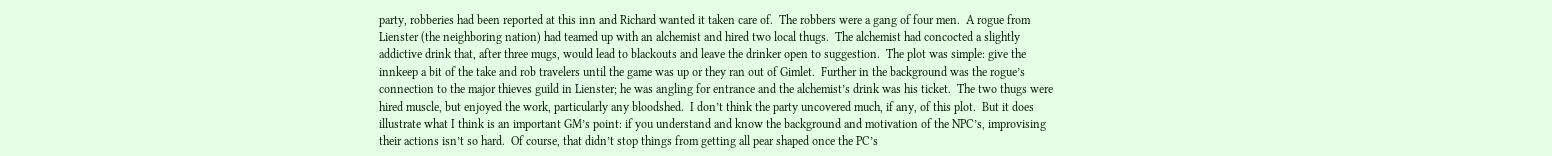party, robberies had been reported at this inn and Richard wanted it taken care of.  The robbers were a gang of four men.  A rogue from Lienster (the neighboring nation) had teamed up with an alchemist and hired two local thugs.  The alchemist had concocted a slightly addictive drink that, after three mugs, would lead to blackouts and leave the drinker open to suggestion.  The plot was simple: give the innkeep a bit of the take and rob travelers until the game was up or they ran out of Gimlet.  Further in the background was the rogue’s connection to the major thieves guild in Lienster; he was angling for entrance and the alchemist’s drink was his ticket.  The two thugs were hired muscle, but enjoyed the work, particularly any bloodshed.  I don’t think the party uncovered much, if any, of this plot.  But it does illustrate what I think is an important GM’s point: if you understand and know the background and motivation of the NPC’s, improvising their actions isn’t so hard.  Of course, that didn’t stop things from getting all pear shaped once the PC’s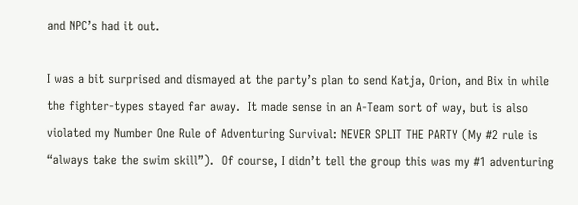and NPC’s had it out.

I was a bit surprised and dismayed at the party’s plan to send Katja, Orion, and Bix in while the fighter-types stayed far away.  It made sense in an A-Team sort of way, but is also violated my Number One Rule of Adventuring Survival: NEVER SPLIT THE PARTY (My #2 rule is “always take the swim skill”).  Of course, I didn’t tell the group this was my #1 adventuring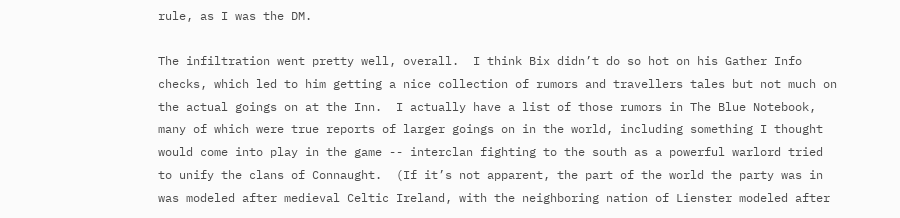rule, as I was the DM.

The infiltration went pretty well, overall.  I think Bix didn’t do so hot on his Gather Info checks, which led to him getting a nice collection of rumors and travellers tales but not much on the actual goings on at the Inn.  I actually have a list of those rumors in The Blue Notebook, many of which were true reports of larger goings on in the world, including something I thought would come into play in the game -- interclan fighting to the south as a powerful warlord tried to unify the clans of Connaught.  (If it’s not apparent, the part of the world the party was in was modeled after medieval Celtic Ireland, with the neighboring nation of Lienster modeled after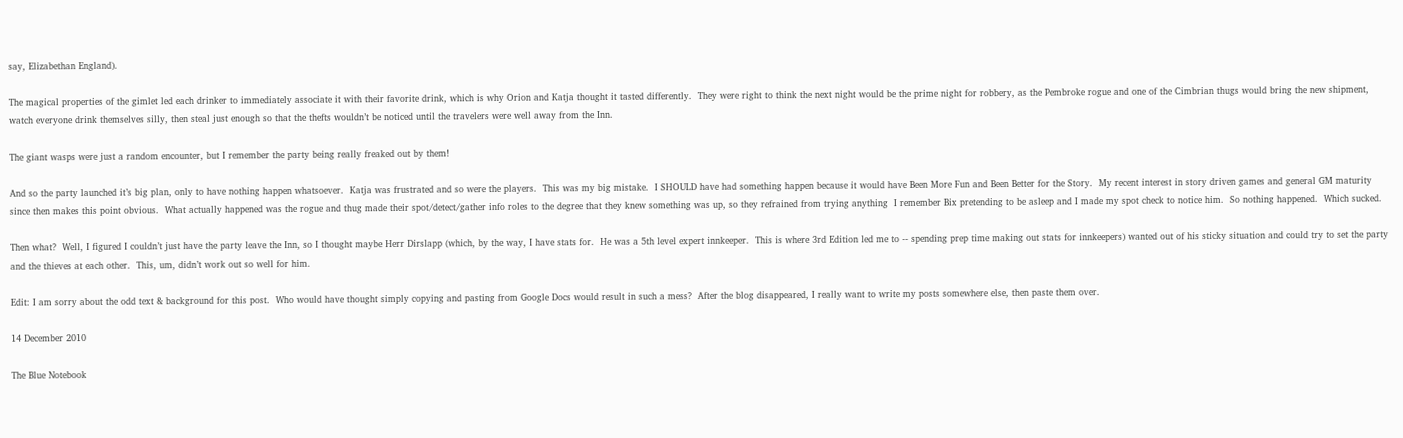say, Elizabethan England).

The magical properties of the gimlet led each drinker to immediately associate it with their favorite drink, which is why Orion and Katja thought it tasted differently.  They were right to think the next night would be the prime night for robbery, as the Pembroke rogue and one of the Cimbrian thugs would bring the new shipment, watch everyone drink themselves silly, then steal just enough so that the thefts wouldn’t be noticed until the travelers were well away from the Inn.

The giant wasps were just a random encounter, but I remember the party being really freaked out by them!

And so the party launched it’s big plan, only to have nothing happen whatsoever.  Katja was frustrated and so were the players.  This was my big mistake.  I SHOULD have had something happen because it would have Been More Fun and Been Better for the Story.  My recent interest in story driven games and general GM maturity since then makes this point obvious.  What actually happened was the rogue and thug made their spot/detect/gather info roles to the degree that they knew something was up, so they refrained from trying anything  I remember Bix pretending to be asleep and I made my spot check to notice him.  So nothing happened.  Which sucked.

Then what?  Well, I figured I couldn’t just have the party leave the Inn, so I thought maybe Herr Dirslapp (which, by the way, I have stats for.  He was a 5th level expert innkeeper.  This is where 3rd Edition led me to -- spending prep time making out stats for innkeepers) wanted out of his sticky situation and could try to set the party and the thieves at each other.  This, um, didn’t work out so well for him.

Edit: I am sorry about the odd text & background for this post.  Who would have thought simply copying and pasting from Google Docs would result in such a mess?  After the blog disappeared, I really want to write my posts somewhere else, then paste them over.

14 December 2010

The Blue Notebook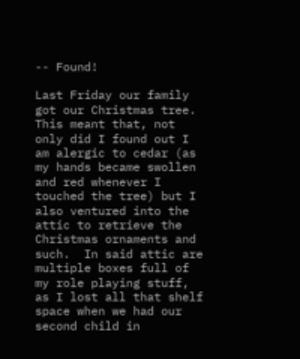-- Found!

Last Friday our family got our Christmas tree.  This meant that, not only did I found out I am alergic to cedar (as my hands became swollen and red whenever I touched the tree) but I also ventured into the attic to retrieve the Christmas ornaments and such.  In said attic are multiple boxes full of my role playing stuff, as I lost all that shelf space when we had our second child in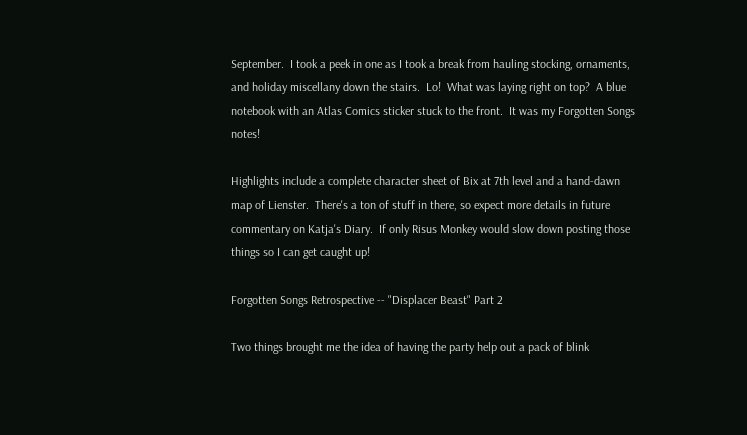September.  I took a peek in one as I took a break from hauling stocking, ornaments, and holiday miscellany down the stairs.  Lo!  What was laying right on top?  A blue notebook with an Atlas Comics sticker stuck to the front.  It was my Forgotten Songs notes!

Highlights include a complete character sheet of Bix at 7th level and a hand-dawn map of Lienster.  There's a ton of stuff in there, so expect more details in future commentary on Katja's Diary.  If only Risus Monkey would slow down posting those things so I can get caught up!

Forgotten Songs Retrospective -- "Displacer Beast" Part 2

Two things brought me the idea of having the party help out a pack of blink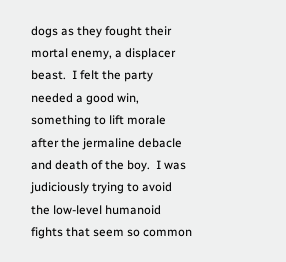dogs as they fought their mortal enemy, a displacer beast.  I felt the party needed a good win, something to lift morale after the jermaline debacle and death of the boy.  I was judiciously trying to avoid the low-level humanoid fights that seem so common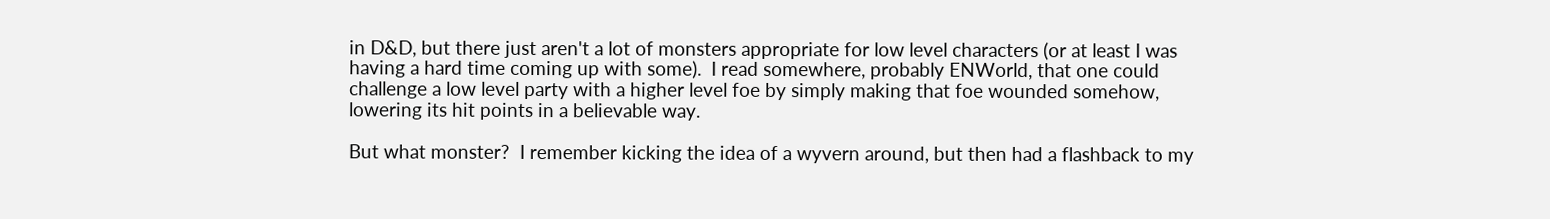in D&D, but there just aren't a lot of monsters appropriate for low level characters (or at least I was having a hard time coming up with some).  I read somewhere, probably ENWorld, that one could challenge a low level party with a higher level foe by simply making that foe wounded somehow, lowering its hit points in a believable way.

But what monster?  I remember kicking the idea of a wyvern around, but then had a flashback to my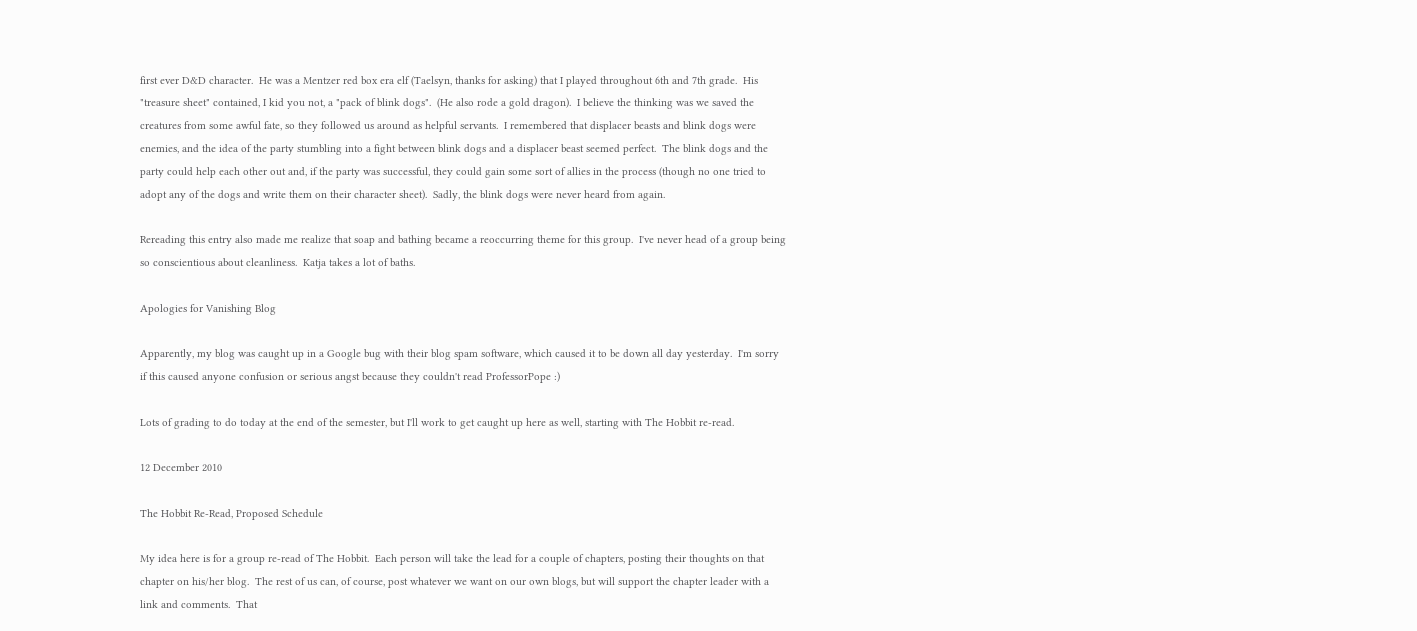first ever D&D character.  He was a Mentzer red box era elf (Taelsyn, thanks for asking) that I played throughout 6th and 7th grade.  His "treasure sheet" contained, I kid you not, a "pack of blink dogs".  (He also rode a gold dragon).  I believe the thinking was we saved the creatures from some awful fate, so they followed us around as helpful servants.  I remembered that displacer beasts and blink dogs were enemies, and the idea of the party stumbling into a fight between blink dogs and a displacer beast seemed perfect.  The blink dogs and the party could help each other out and, if the party was successful, they could gain some sort of allies in the process (though no one tried to adopt any of the dogs and write them on their character sheet).  Sadly, the blink dogs were never heard from again.

Rereading this entry also made me realize that soap and bathing became a reoccurring theme for this group.  I've never head of a group being so conscientious about cleanliness.  Katja takes a lot of baths.

Apologies for Vanishing Blog

Apparently, my blog was caught up in a Google bug with their blog spam software, which caused it to be down all day yesterday.  I'm sorry if this caused anyone confusion or serious angst because they couldn't read ProfessorPope :)

Lots of grading to do today at the end of the semester, but I'll work to get caught up here as well, starting with The Hobbit re-read.

12 December 2010

The Hobbit Re-Read, Proposed Schedule

My idea here is for a group re-read of The Hobbit.  Each person will take the lead for a couple of chapters, posting their thoughts on that chapter on his/her blog.  The rest of us can, of course, post whatever we want on our own blogs, but will support the chapter leader with a link and comments.  That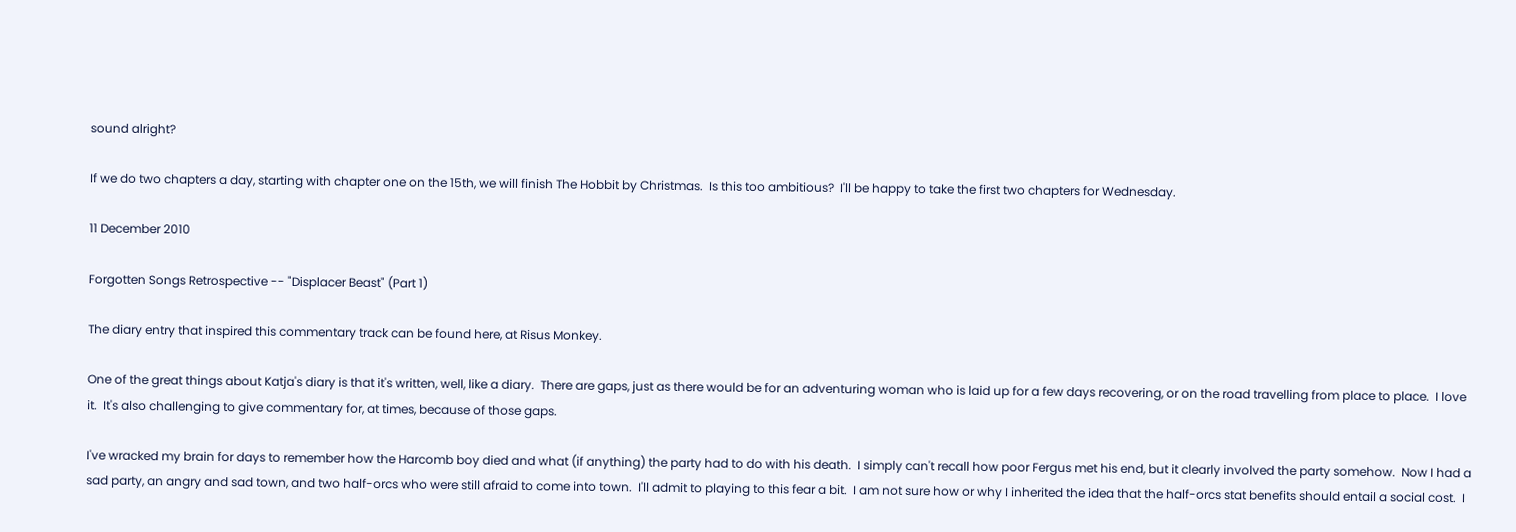sound alright?

If we do two chapters a day, starting with chapter one on the 15th, we will finish The Hobbit by Christmas.  Is this too ambitious?  I'll be happy to take the first two chapters for Wednesday.

11 December 2010

Forgotten Songs Retrospective -- "Displacer Beast" (Part 1)

The diary entry that inspired this commentary track can be found here, at Risus Monkey.

One of the great things about Katja's diary is that it's written, well, like a diary.  There are gaps, just as there would be for an adventuring woman who is laid up for a few days recovering, or on the road travelling from place to place.  I love it.  It's also challenging to give commentary for, at times, because of those gaps.

I've wracked my brain for days to remember how the Harcomb boy died and what (if anything) the party had to do with his death.  I simply can't recall how poor Fergus met his end, but it clearly involved the party somehow.  Now I had a sad party, an angry and sad town, and two half-orcs who were still afraid to come into town.  I'll admit to playing to this fear a bit.  I am not sure how or why I inherited the idea that the half-orcs stat benefits should entail a social cost.  I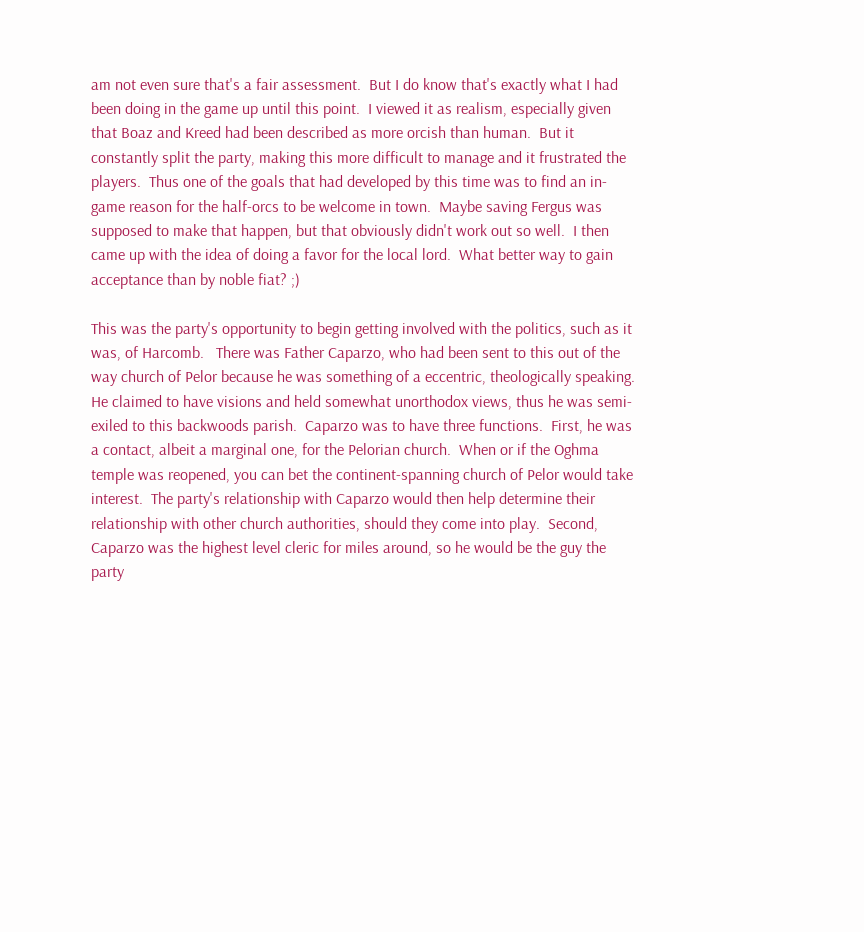am not even sure that's a fair assessment.  But I do know that's exactly what I had been doing in the game up until this point.  I viewed it as realism, especially given that Boaz and Kreed had been described as more orcish than human.  But it constantly split the party, making this more difficult to manage and it frustrated the players.  Thus one of the goals that had developed by this time was to find an in-game reason for the half-orcs to be welcome in town.  Maybe saving Fergus was supposed to make that happen, but that obviously didn't work out so well.  I then came up with the idea of doing a favor for the local lord.  What better way to gain acceptance than by noble fiat? ;)

This was the party's opportunity to begin getting involved with the politics, such as it was, of Harcomb.   There was Father Caparzo, who had been sent to this out of the way church of Pelor because he was something of a eccentric, theologically speaking.  He claimed to have visions and held somewhat unorthodox views, thus he was semi-exiled to this backwoods parish.  Caparzo was to have three functions.  First, he was a contact, albeit a marginal one, for the Pelorian church.  When or if the Oghma temple was reopened, you can bet the continent-spanning church of Pelor would take interest.  The party's relationship with Caparzo would then help determine their relationship with other church authorities, should they come into play.  Second, Caparzo was the highest level cleric for miles around, so he would be the guy the party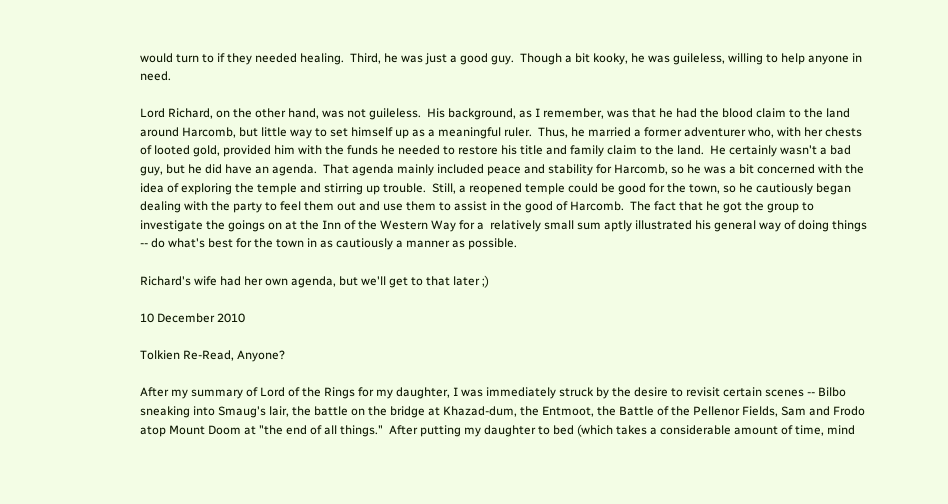would turn to if they needed healing.  Third, he was just a good guy.  Though a bit kooky, he was guileless, willing to help anyone in need.

Lord Richard, on the other hand, was not guileless.  His background, as I remember, was that he had the blood claim to the land around Harcomb, but little way to set himself up as a meaningful ruler.  Thus, he married a former adventurer who, with her chests of looted gold, provided him with the funds he needed to restore his title and family claim to the land.  He certainly wasn't a bad guy, but he did have an agenda.  That agenda mainly included peace and stability for Harcomb, so he was a bit concerned with the idea of exploring the temple and stirring up trouble.  Still, a reopened temple could be good for the town, so he cautiously began dealing with the party to feel them out and use them to assist in the good of Harcomb.  The fact that he got the group to investigate the goings on at the Inn of the Western Way for a  relatively small sum aptly illustrated his general way of doing things -- do what's best for the town in as cautiously a manner as possible.

Richard's wife had her own agenda, but we'll get to that later ;)

10 December 2010

Tolkien Re-Read, Anyone?

After my summary of Lord of the Rings for my daughter, I was immediately struck by the desire to revisit certain scenes -- Bilbo sneaking into Smaug's lair, the battle on the bridge at Khazad-dum, the Entmoot, the Battle of the Pellenor Fields, Sam and Frodo atop Mount Doom at "the end of all things."  After putting my daughter to bed (which takes a considerable amount of time, mind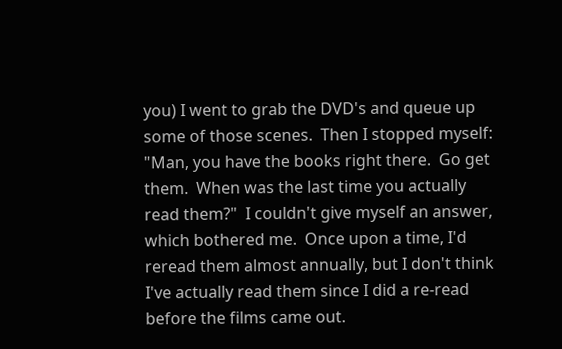you) I went to grab the DVD's and queue up some of those scenes.  Then I stopped myself:
"Man, you have the books right there.  Go get them.  When was the last time you actually read them?"  I couldn't give myself an answer, which bothered me.  Once upon a time, I'd reread them almost annually, but I don't think I've actually read them since I did a re-read before the films came out.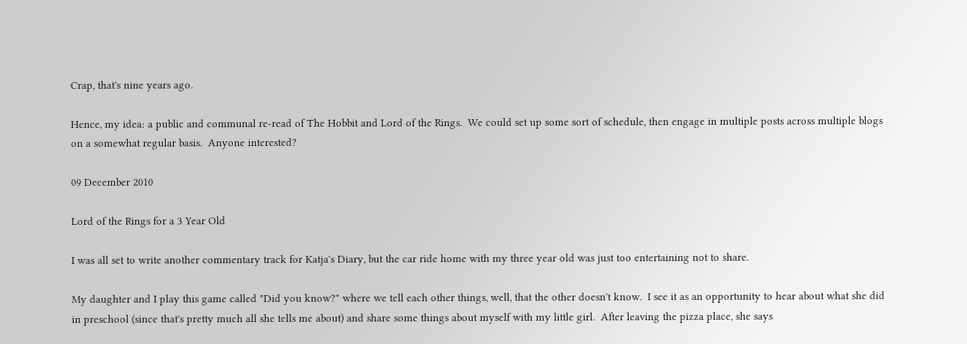Crap, that's nine years ago.

Hence, my idea: a public and communal re-read of The Hobbit and Lord of the Rings.  We could set up some sort of schedule, then engage in multiple posts across multiple blogs on a somewhat regular basis.  Anyone interested?

09 December 2010

Lord of the Rings for a 3 Year Old

I was all set to write another commentary track for Katja's Diary, but the car ride home with my three year old was just too entertaining not to share.

My daughter and I play this game called "Did you know?" where we tell each other things, well, that the other doesn't know.  I see it as an opportunity to hear about what she did in preschool (since that's pretty much all she tells me about) and share some things about myself with my little girl.  After leaving the pizza place, she says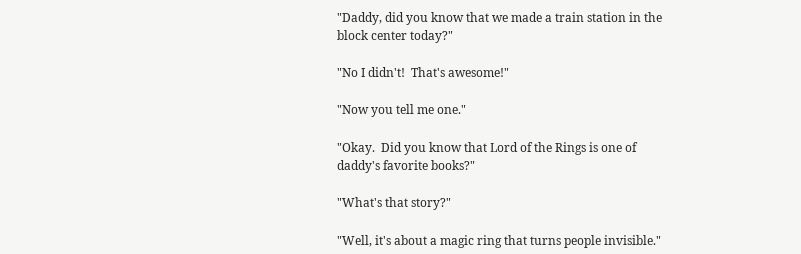"Daddy, did you know that we made a train station in the block center today?"

"No I didn't!  That's awesome!"

"Now you tell me one."

"Okay.  Did you know that Lord of the Rings is one of daddy's favorite books?"

"What's that story?"

"Well, it's about a magic ring that turns people invisible."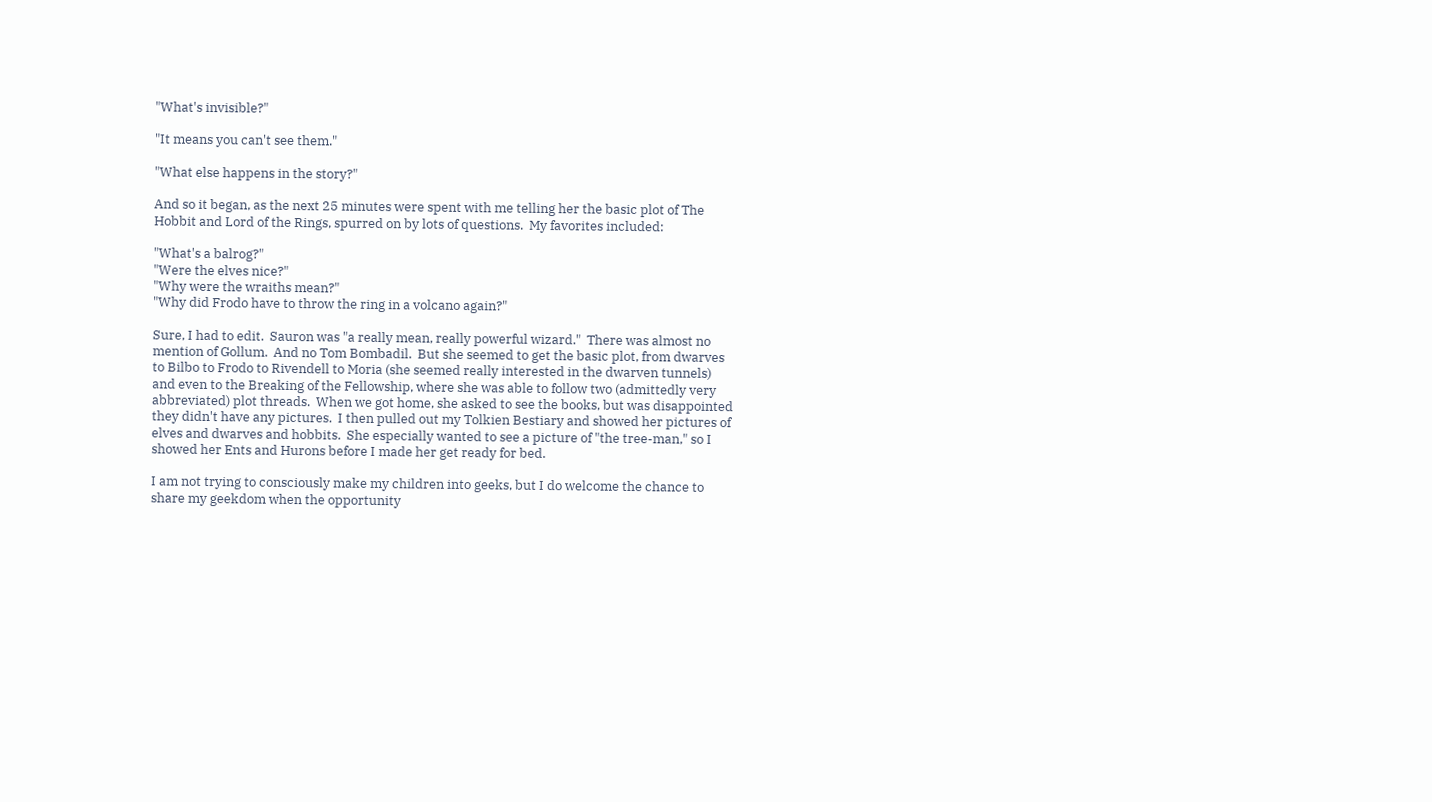"What's invisible?"

"It means you can't see them."

"What else happens in the story?"

And so it began, as the next 25 minutes were spent with me telling her the basic plot of The Hobbit and Lord of the Rings, spurred on by lots of questions.  My favorites included:

"What's a balrog?"
"Were the elves nice?"
"Why were the wraiths mean?"
"Why did Frodo have to throw the ring in a volcano again?"

Sure, I had to edit.  Sauron was "a really mean, really powerful wizard."  There was almost no mention of Gollum.  And no Tom Bombadil.  But she seemed to get the basic plot, from dwarves to Bilbo to Frodo to Rivendell to Moria (she seemed really interested in the dwarven tunnels) and even to the Breaking of the Fellowship, where she was able to follow two (admittedly very abbreviated) plot threads.  When we got home, she asked to see the books, but was disappointed they didn't have any pictures.  I then pulled out my Tolkien Bestiary and showed her pictures of elves and dwarves and hobbits.  She especially wanted to see a picture of "the tree-man," so I showed her Ents and Hurons before I made her get ready for bed.

I am not trying to consciously make my children into geeks, but I do welcome the chance to share my geekdom when the opportunity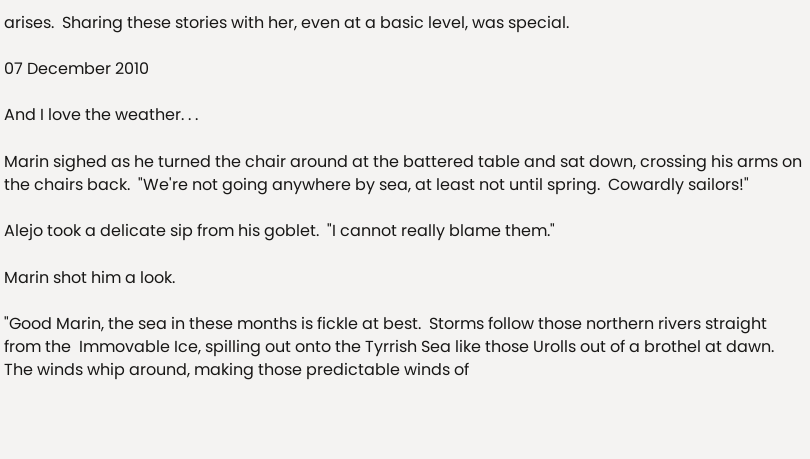arises.  Sharing these stories with her, even at a basic level, was special.

07 December 2010

And I love the weather. . .

Marin sighed as he turned the chair around at the battered table and sat down, crossing his arms on the chairs back.  "We're not going anywhere by sea, at least not until spring.  Cowardly sailors!"

Alejo took a delicate sip from his goblet.  "I cannot really blame them."

Marin shot him a look.

"Good Marin, the sea in these months is fickle at best.  Storms follow those northern rivers straight from the  Immovable Ice, spilling out onto the Tyrrish Sea like those Urolls out of a brothel at dawn.  The winds whip around, making those predictable winds of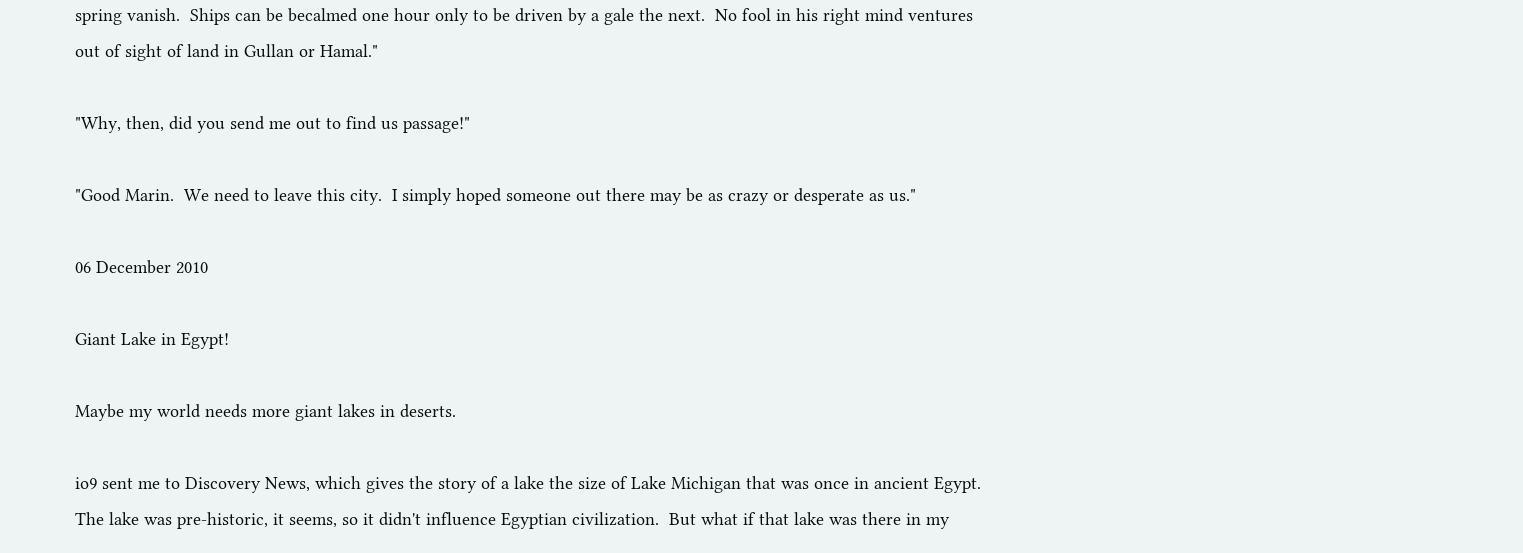spring vanish.  Ships can be becalmed one hour only to be driven by a gale the next.  No fool in his right mind ventures out of sight of land in Gullan or Hamal."

"Why, then, did you send me out to find us passage!"

"Good Marin.  We need to leave this city.  I simply hoped someone out there may be as crazy or desperate as us."

06 December 2010

Giant Lake in Egypt!

Maybe my world needs more giant lakes in deserts.

io9 sent me to Discovery News, which gives the story of a lake the size of Lake Michigan that was once in ancient Egypt.  The lake was pre-historic, it seems, so it didn't influence Egyptian civilization.  But what if that lake was there in my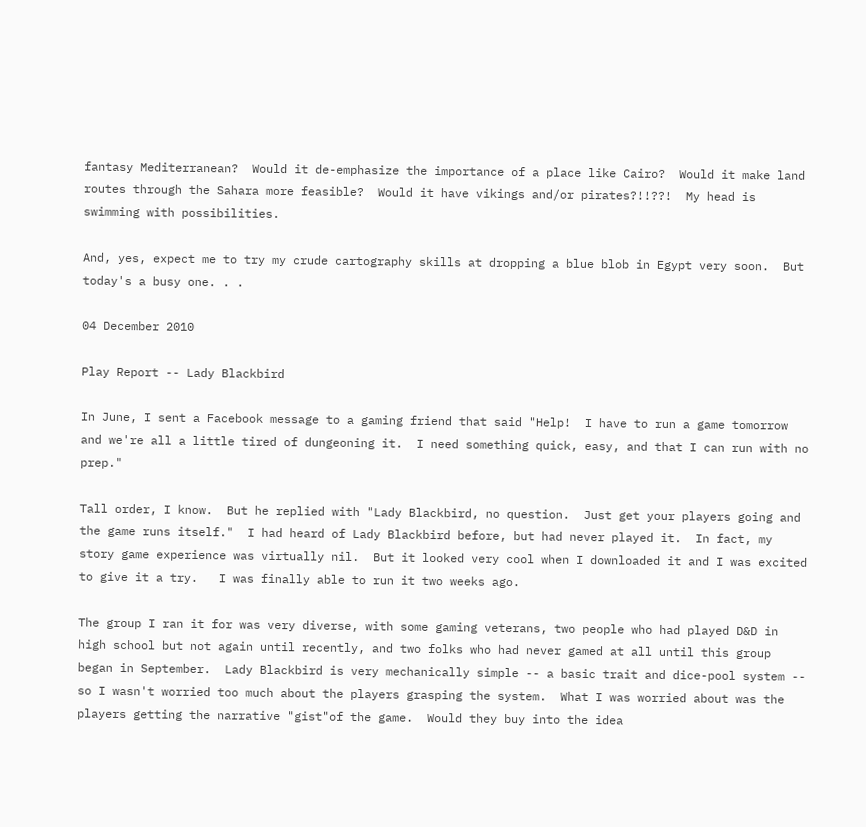fantasy Mediterranean?  Would it de-emphasize the importance of a place like Cairo?  Would it make land routes through the Sahara more feasible?  Would it have vikings and/or pirates?!!??!  My head is swimming with possibilities.

And, yes, expect me to try my crude cartography skills at dropping a blue blob in Egypt very soon.  But today's a busy one. . .

04 December 2010

Play Report -- Lady Blackbird

In June, I sent a Facebook message to a gaming friend that said "Help!  I have to run a game tomorrow and we're all a little tired of dungeoning it.  I need something quick, easy, and that I can run with no prep."

Tall order, I know.  But he replied with "Lady Blackbird, no question.  Just get your players going and the game runs itself."  I had heard of Lady Blackbird before, but had never played it.  In fact, my story game experience was virtually nil.  But it looked very cool when I downloaded it and I was excited to give it a try.   I was finally able to run it two weeks ago.

The group I ran it for was very diverse, with some gaming veterans, two people who had played D&D in high school but not again until recently, and two folks who had never gamed at all until this group began in September.  Lady Blackbird is very mechanically simple -- a basic trait and dice-pool system -- so I wasn't worried too much about the players grasping the system.  What I was worried about was the players getting the narrative "gist"of the game.  Would they buy into the idea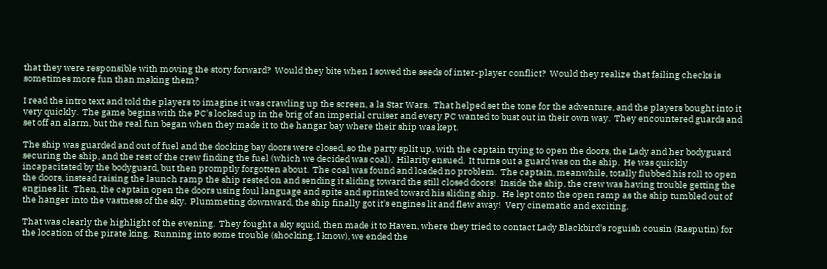that they were responsible with moving the story forward?  Would they bite when I sowed the seeds of inter-player conflict?  Would they realize that failing checks is sometimes more fun than making them?

I read the intro text and told the players to imagine it was crawling up the screen, a la Star Wars.  That helped set the tone for the adventure, and the players bought into it very quickly.  The game begins with the PC's locked up in the brig of an imperial cruiser and every PC wanted to bust out in their own way.  They encountered guards and set off an alarm, but the real fun began when they made it to the hangar bay where their ship was kept.

The ship was guarded and out of fuel and the docking bay doors were closed, so the party split up, with the captain trying to open the doors, the Lady and her bodyguard securing the ship, and the rest of the crew finding the fuel (which we decided was coal).  Hilarity ensued.  It turns out a guard was on the ship.  He was quickly incapacitated by the bodyguard, but then promptly forgotten about.  The coal was found and loaded no problem.  The captain, meanwhile, totally flubbed his roll to open the doors, instead raising the launch ramp the ship rested on and sending it sliding toward the still closed doors!  Inside the ship, the crew was having trouble getting the engines lit.  Then, the captain open the doors using foul language and spite and sprinted toward his sliding ship.  He lept onto the open ramp as the ship tumbled out of the hanger into the vastness of the sky.  Plummeting downward, the ship finally got it's engines lit and flew away!  Very cinematic and exciting.

That was clearly the highlight of the evening.  They fought a sky squid, then made it to Haven, where they tried to contact Lady Blackbird's roguish cousin (Rasputin) for the location of the pirate king.  Running into some trouble (shocking, I know), we ended the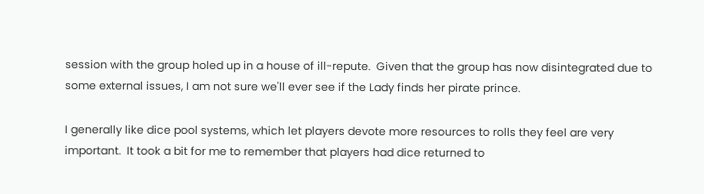session with the group holed up in a house of ill-repute.  Given that the group has now disintegrated due to some external issues, I am not sure we'll ever see if the Lady finds her pirate prince.

I generally like dice pool systems, which let players devote more resources to rolls they feel are very important.  It took a bit for me to remember that players had dice returned to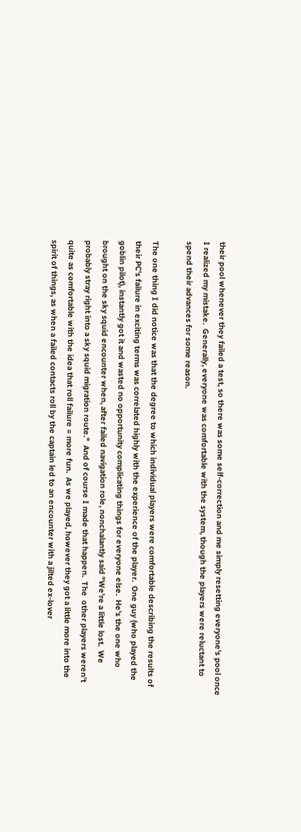their pool whenever they failed a test, so there was some self-correction and me simply resetting everyone's pool once I realized my mistake.  Generally, everyone was comfortable with the system, though the players were reluctant to spend their advances for some reason.

The one thing I did notice was that the degree to which individual players were comfortable describing the results of their PC's failure in exciting terms was correlated highly with the experience of the player.  One guy (who played the goblin pilot), instantly got it and wasted no opportunity complicating things for everyone else.  He's the one who brought on the sky squid encounter when, after failed navigation role, nonchalantly said "We're a little lost.  We probably stray right into a sky squid migration route."  And of course I made that happen.  The  other players weren't quite as comfortable with the idea that roll failure = more fun.  As we played, however they got a little more into the spirit of things, as when a failed contacts roll by the captain led to an encounter with a jilted ex-lover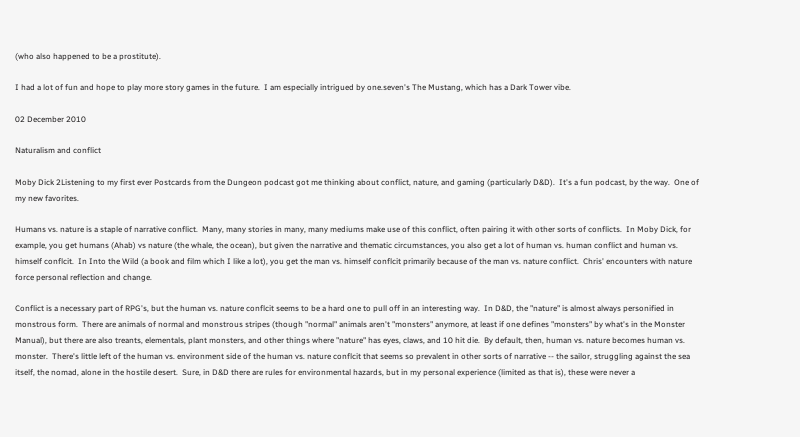(who also happened to be a prostitute).

I had a lot of fun and hope to play more story games in the future.  I am especially intrigued by one.seven's The Mustang, which has a Dark Tower vibe.

02 December 2010

Naturalism and conflict

Moby Dick 2Listening to my first ever Postcards from the Dungeon podcast got me thinking about conflict, nature, and gaming (particularly D&D).  It's a fun podcast, by the way.  One of my new favorites.

Humans vs. nature is a staple of narrative conflict.  Many, many stories in many, many mediums make use of this conflict, often pairing it with other sorts of conflicts.  In Moby Dick, for example, you get humans (Ahab) vs nature (the whale, the ocean), but given the narrative and thematic circumstances, you also get a lot of human vs. human conflict and human vs. himself conflcit.  In Into the Wild (a book and film which I like a lot), you get the man vs. himself conflcit primarily because of the man vs. nature conflict.  Chris' encounters with nature force personal reflection and change.

Conflict is a necessary part of RPG's, but the human vs. nature conflcit seems to be a hard one to pull off in an interesting way.  In D&D, the "nature" is almost always personified in monstrous form.  There are animals of normal and monstrous stripes (though "normal" animals aren't "monsters" anymore, at least if one defines "monsters" by what's in the Monster Manual), but there are also treants, elementals, plant monsters, and other things where "nature" has eyes, claws, and 10 hit die.  By default, then, human vs. nature becomes human vs. monster.  There's little left of the human vs. environment side of the human vs. nature conflcit that seems so prevalent in other sorts of narrative -- the sailor, struggling against the sea itself, the nomad, alone in the hostile desert.  Sure, in D&D there are rules for environmental hazards, but in my personal experience (limited as that is), these were never a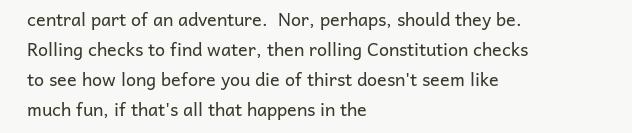central part of an adventure.  Nor, perhaps, should they be.  Rolling checks to find water, then rolling Constitution checks to see how long before you die of thirst doesn't seem like much fun, if that's all that happens in the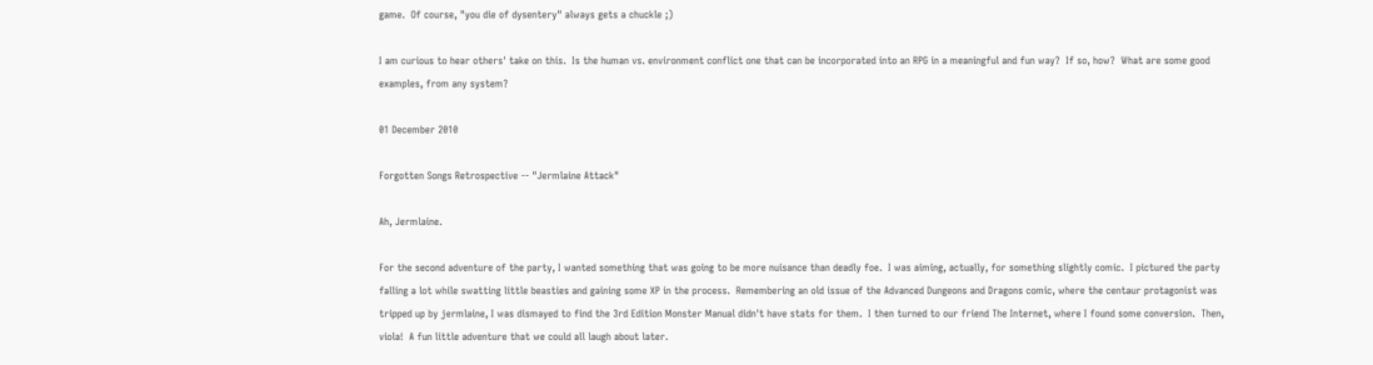game.  Of course, "you die of dysentery" always gets a chuckle ;)

I am curious to hear others' take on this.  Is the human vs. environment conflict one that can be incorporated into an RPG in a meaningful and fun way?  If so, how?  What are some good examples, from any system?

01 December 2010

Forgotten Songs Retrospective -- "Jermlaine Attack"

Ah, Jermlaine.

For the second adventure of the party, I wanted something that was going to be more nuisance than deadly foe.  I was aiming, actually, for something slightly comic.  I pictured the party falling a lot while swatting little beasties and gaining some XP in the process.  Remembering an old issue of the Advanced Dungeons and Dragons comic, where the centaur protagonist was tripped up by jermlaine, I was dismayed to find the 3rd Edition Monster Manual didn't have stats for them.  I then turned to our friend The Internet, where I found some conversion.  Then, viola!  A fun little adventure that we could all laugh about later.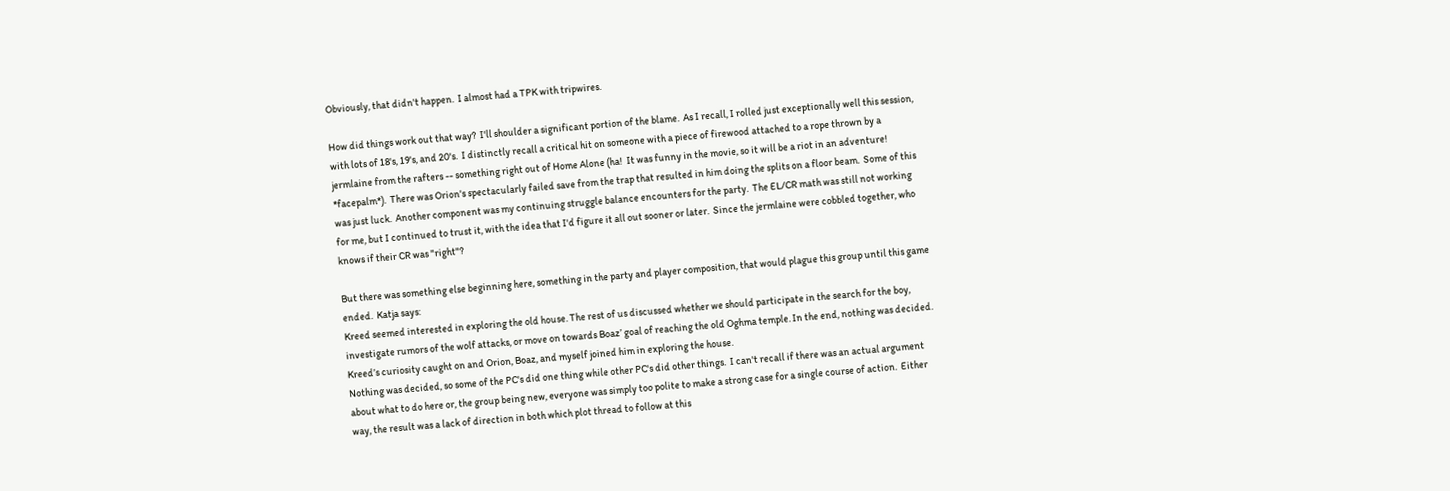Obviously, that didn't happen.  I almost had a TPK with tripwires.

How did things work out that way?  I'll shoulder a significant portion of the blame.  As I recall, I rolled just exceptionally well this session, with lots of 18's, 19's, and 20's.  I distinctly recall a critical hit on someone with a piece of firewood attached to a rope thrown by a jermlaine from the rafters -- something right out of Home Alone (ha!  It was funny in the movie, so it will be a riot in an adventure! *facepalm*).  There was Orion's spectacularly failed save from the trap that resulted in him doing the splits on a floor beam.  Some of this was just luck.  Another component was my continuing struggle balance encounters for the party.  The EL/CR math was still not working for me, but I continued to trust it, with the idea that I'd figure it all out sooner or later.  Since the jermlaine were cobbled together, who knows if their CR was "right"?

But there was something else beginning here, something in the party and player composition, that would plague this group until this game ended.  Katja says:
Kreed seemed interested in exploring the old house. The rest of us discussed whether we should participate in the search for the boy, investigate rumors of the wolf attacks, or move on towards Boaz’ goal of reaching the old Oghma temple. In the end, nothing was decided. Kreed’s curiosity caught on and Orion, Boaz, and myself joined him in exploring the house.
Nothing was decided, so some of the PC's did one thing while other PC's did other things.  I can't recall if there was an actual argument about what to do here or, the group being new, everyone was simply too polite to make a strong case for a single course of action.  Either way, the result was a lack of direction in both which plot thread to follow at this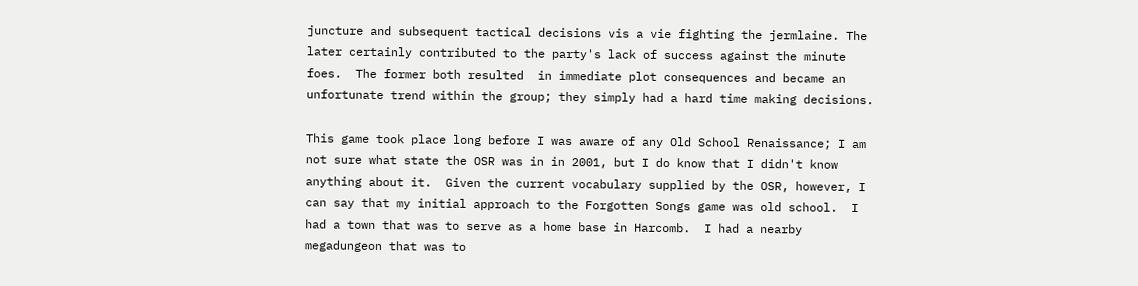juncture and subsequent tactical decisions vis a vie fighting the jermlaine. The later certainly contributed to the party's lack of success against the minute foes.  The former both resulted  in immediate plot consequences and became an unfortunate trend within the group; they simply had a hard time making decisions.

This game took place long before I was aware of any Old School Renaissance; I am not sure what state the OSR was in in 2001, but I do know that I didn't know anything about it.  Given the current vocabulary supplied by the OSR, however, I can say that my initial approach to the Forgotten Songs game was old school.  I had a town that was to serve as a home base in Harcomb.  I had a nearby megadungeon that was to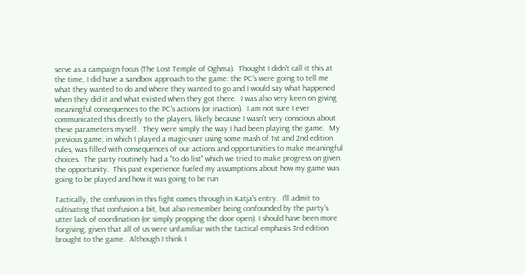serve as a campaign focus (The Lost Temple of Oghma).  Thought I didn't call it this at the time, I did have a sandbox approach to the game: the PC's were going to tell me what they wanted to do and where they wanted to go and I would say what happened when they did it and what existed when they got there.  I was also very keen on giving meaningful consequences to the PC's actions (or inaction).  I am not sure I ever communicated this directly to the players, likely because I wasn't very conscious about these parameters myself.  They were simply the way I had been playing the game.  My previous game, in which I played a magic-user using some mash of 1st and 2nd edition rules, was filled with consequences of our actions and opportunities to make meaningful choices.  The party routinely had a "to do list" which we tried to make progress on given the opportunity.  This past experience fueled my assumptions about how my game was going to be played and how it was going to be run

Tactically, the confusion in this fight comes through in Katja's entry.  I'll admit to cultivating that confusion a bit, but also remember being confounded by the party's utter lack of coordination (or simply propping the door open). I should have been more forgiving, given that all of us were unfamiliar with the tactical emphasis 3rd edition brought to the game.  Although I think I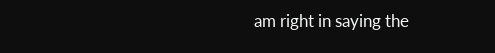am right in saying the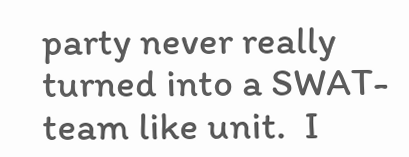party never really turned into a SWAT-team like unit.  I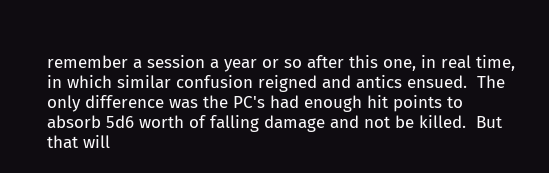remember a session a year or so after this one, in real time, in which similar confusion reigned and antics ensued.  The only difference was the PC's had enough hit points to absorb 5d6 worth of falling damage and not be killed.  But that will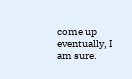come up eventually, I am sure.